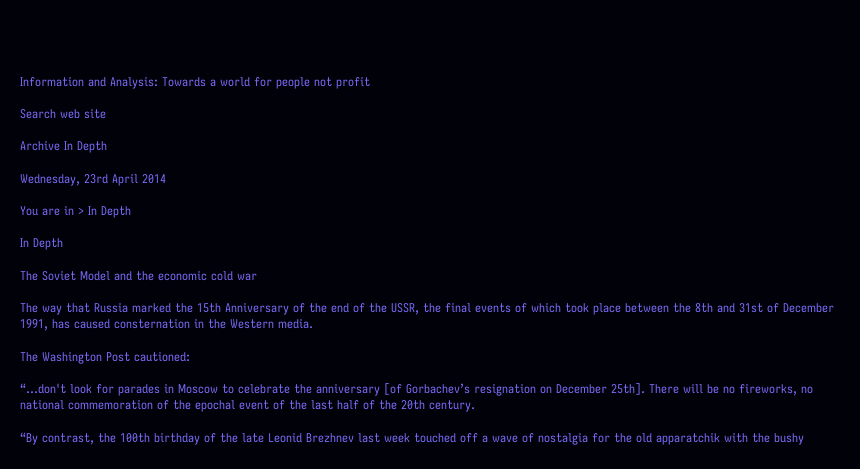Information and Analysis: Towards a world for people not profit

Search web site

Archive In Depth

Wednesday, 23rd April 2014

You are in > In Depth

In Depth

The Soviet Model and the economic cold war

The way that Russia marked the 15th Anniversary of the end of the USSR, the final events of which took place between the 8th and 31st of December 1991, has caused consternation in the Western media.

The Washington Post cautioned:

“…don't look for parades in Moscow to celebrate the anniversary [of Gorbachev’s resignation on December 25th]. There will be no fireworks, no national commemoration of the epochal event of the last half of the 20th century.

“By contrast, the 100th birthday of the late Leonid Brezhnev last week touched off a wave of nostalgia for the old apparatchik with the bushy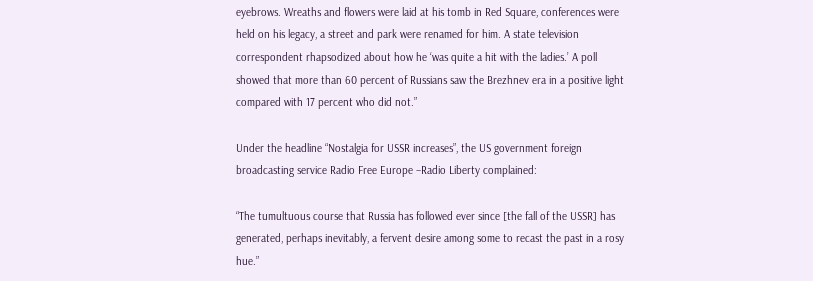eyebrows. Wreaths and flowers were laid at his tomb in Red Square, conferences were held on his legacy, a street and park were renamed for him. A state television correspondent rhapsodized about how he ‘was quite a hit with the ladies.’ A poll showed that more than 60 percent of Russians saw the Brezhnev era in a positive light compared with 17 percent who did not.”

Under the headline “Nostalgia for USSR increases”, the US government foreign broadcasting service Radio Free Europe –Radio Liberty complained:

“The tumultuous course that Russia has followed ever since [the fall of the USSR] has generated, perhaps inevitably, a fervent desire among some to recast the past in a rosy hue.”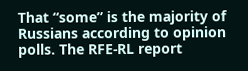That “some” is the majority of Russians according to opinion polls. The RFE-RL report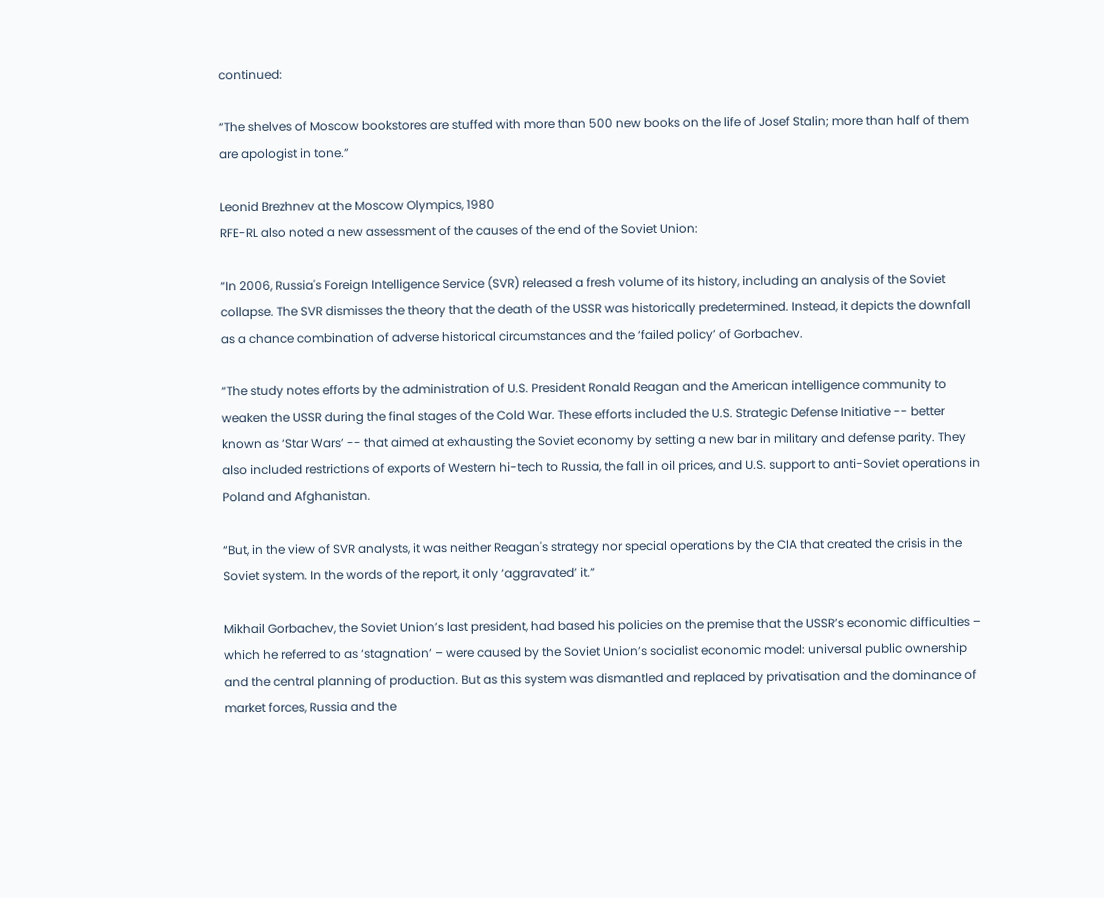continued:

“The shelves of Moscow bookstores are stuffed with more than 500 new books on the life of Josef Stalin; more than half of them are apologist in tone.”

Leonid Brezhnev at the Moscow Olympics, 1980
RFE-RL also noted a new assessment of the causes of the end of the Soviet Union:

“In 2006, Russia's Foreign Intelligence Service (SVR) released a fresh volume of its history, including an analysis of the Soviet collapse. The SVR dismisses the theory that the death of the USSR was historically predetermined. Instead, it depicts the downfall as a chance combination of adverse historical circumstances and the ‘failed policy’ of Gorbachev.

“The study notes efforts by the administration of U.S. President Ronald Reagan and the American intelligence community to weaken the USSR during the final stages of the Cold War. These efforts included the U.S. Strategic Defense Initiative -- better known as ‘Star Wars’ -- that aimed at exhausting the Soviet economy by setting a new bar in military and defense parity. They also included restrictions of exports of Western hi-tech to Russia, the fall in oil prices, and U.S. support to anti-Soviet operations in Poland and Afghanistan.

“But, in the view of SVR analysts, it was neither Reagan's strategy nor special operations by the CIA that created the crisis in the Soviet system. In the words of the report, it only ‘aggravated’ it.”

Mikhail Gorbachev, the Soviet Union’s last president, had based his policies on the premise that the USSR’s economic difficulties – which he referred to as ‘stagnation’ – were caused by the Soviet Union’s socialist economic model: universal public ownership and the central planning of production. But as this system was dismantled and replaced by privatisation and the dominance of market forces, Russia and the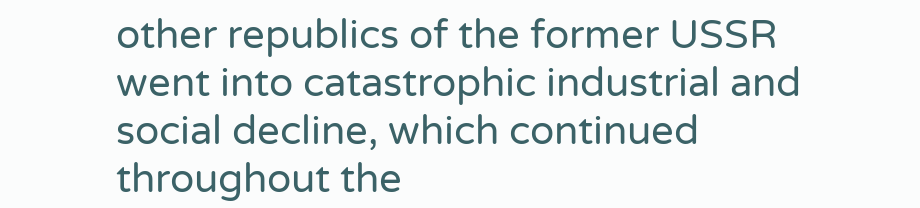other republics of the former USSR went into catastrophic industrial and social decline, which continued throughout the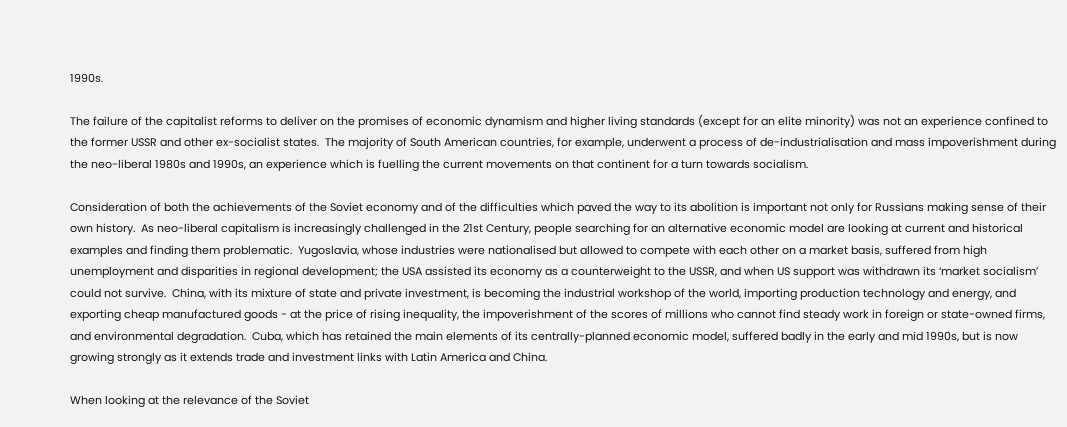1990s.

The failure of the capitalist reforms to deliver on the promises of economic dynamism and higher living standards (except for an elite minority) was not an experience confined to the former USSR and other ex-socialist states.  The majority of South American countries, for example, underwent a process of de-industrialisation and mass impoverishment during the neo-liberal 1980s and 1990s, an experience which is fuelling the current movements on that continent for a turn towards socialism.

Consideration of both the achievements of the Soviet economy and of the difficulties which paved the way to its abolition is important not only for Russians making sense of their own history.  As neo-liberal capitalism is increasingly challenged in the 21st Century, people searching for an alternative economic model are looking at current and historical examples and finding them problematic.  Yugoslavia, whose industries were nationalised but allowed to compete with each other on a market basis, suffered from high unemployment and disparities in regional development; the USA assisted its economy as a counterweight to the USSR, and when US support was withdrawn its ‘market socialism’ could not survive.  China, with its mixture of state and private investment, is becoming the industrial workshop of the world, importing production technology and energy, and exporting cheap manufactured goods - at the price of rising inequality, the impoverishment of the scores of millions who cannot find steady work in foreign or state-owned firms, and environmental degradation.  Cuba, which has retained the main elements of its centrally-planned economic model, suffered badly in the early and mid 1990s, but is now growing strongly as it extends trade and investment links with Latin America and China.

When looking at the relevance of the Soviet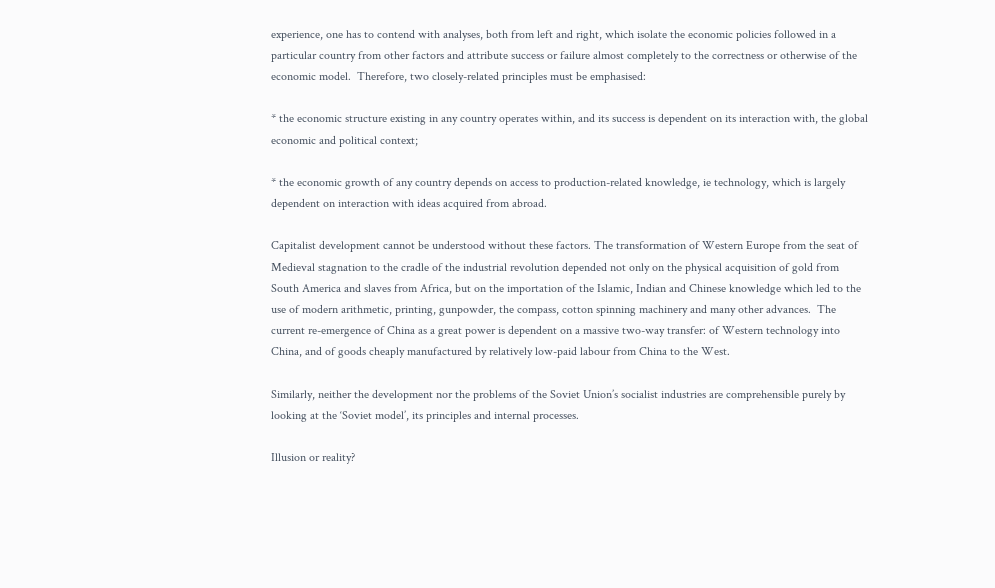experience, one has to contend with analyses, both from left and right, which isolate the economic policies followed in a particular country from other factors and attribute success or failure almost completely to the correctness or otherwise of the economic model.  Therefore, two closely-related principles must be emphasised:

* the economic structure existing in any country operates within, and its success is dependent on its interaction with, the global economic and political context;

* the economic growth of any country depends on access to production-related knowledge, ie technology, which is largely dependent on interaction with ideas acquired from abroad.

Capitalist development cannot be understood without these factors. The transformation of Western Europe from the seat of Medieval stagnation to the cradle of the industrial revolution depended not only on the physical acquisition of gold from South America and slaves from Africa, but on the importation of the Islamic, Indian and Chinese knowledge which led to the use of modern arithmetic, printing, gunpowder, the compass, cotton spinning machinery and many other advances.  The current re-emergence of China as a great power is dependent on a massive two-way transfer: of Western technology into China, and of goods cheaply manufactured by relatively low-paid labour from China to the West.

Similarly, neither the development nor the problems of the Soviet Union’s socialist industries are comprehensible purely by looking at the ‘Soviet model’, its principles and internal processes.

Illusion or reality?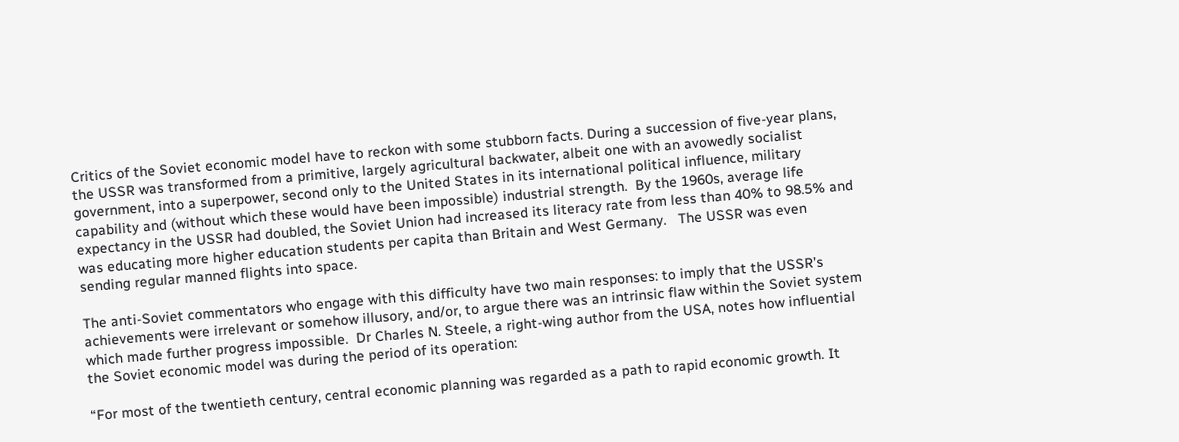Critics of the Soviet economic model have to reckon with some stubborn facts. During a succession of five-year plans, the USSR was transformed from a primitive, largely agricultural backwater, albeit one with an avowedly socialist government, into a superpower, second only to the United States in its international political influence, military capability and (without which these would have been impossible) industrial strength.  By the 1960s, average life expectancy in the USSR had doubled, the Soviet Union had increased its literacy rate from less than 40% to 98.5% and was educating more higher education students per capita than Britain and West Germany.   The USSR was even sending regular manned flights into space.

The anti-Soviet commentators who engage with this difficulty have two main responses: to imply that the USSR’s achievements were irrelevant or somehow illusory, and/or, to argue there was an intrinsic flaw within the Soviet system which made further progress impossible.  Dr Charles N. Steele, a right-wing author from the USA, notes how influential the Soviet economic model was during the period of its operation:

“For most of the twentieth century, central economic planning was regarded as a path to rapid economic growth. It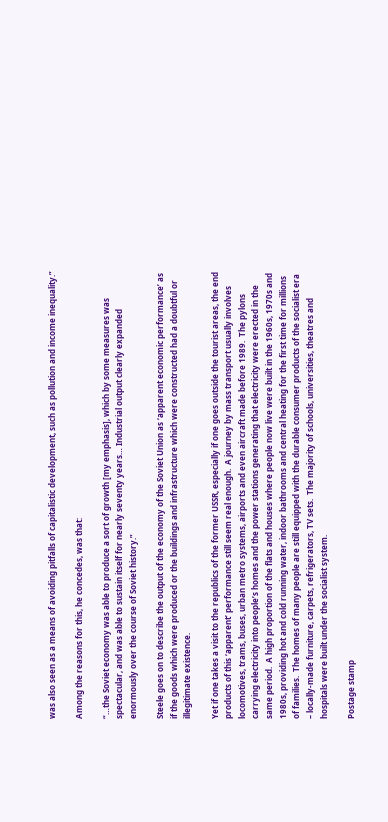was also seen as a means of avoiding pitfalls of capitalistic development, such as pollution and income inequality.”

Among the reasons for this, he concedes, was that:

“…the Soviet economy was able to produce a sort of growth [my emphasis], which by some measures was spectacular, and was able to sustain itself for nearly seventy years… Industrial output clearly expanded enormously over the course of Soviet history.”

Steele goes on to describe the output of the economy of the Soviet Union as ‘apparent economic performance’ as if the goods which were produced or the buildings and infrastructure which were constructed had a doubtful or illegitimate existence.

Yet if one takes a visit to the republics of the former USSR, especially if one goes outside the tourist areas, the end products of this ‘apparent’ performance still seem real enough.  A journey by mass transport usually involves locomotives, trams, buses, urban metro systems, airports and even aircraft made before 1989.  The pylons carrying electricity into people’s homes and the power stations generating that electricity were erected in the same period.  A high proportion of the flats and houses where people now live were built in the 1960s, 1970s and 1980s, providing hot and cold running water, indoor bathrooms and central heating for the first time for millions of families.  The homes of many people are still equipped with the durable consumer products of the socialist era – locally-made furniture, carpets, refrigerators, TV sets.  The majority of schools, universities, theatres and hospitals were built under the socialist system.

Postage stamp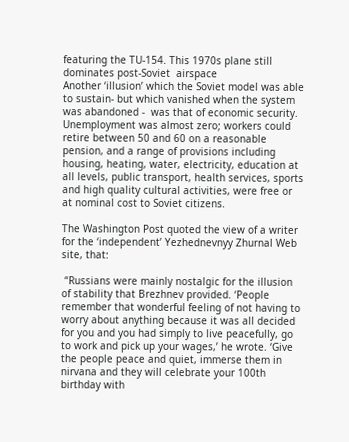featuring the TU-154. This 1970s plane still dominates post-Soviet  airspace
Another ‘illusion’ which the Soviet model was able to sustain- but which vanished when the system was abandoned -  was that of economic security.  Unemployment was almost zero; workers could retire between 50 and 60 on a reasonable pension, and a range of provisions including housing, heating, water, electricity, education at all levels, public transport, health services, sports and high quality cultural activities, were free or at nominal cost to Soviet citizens.

The Washington Post quoted the view of a writer for the ‘independent’ Yezhednevnyy Zhurnal Web site, that:

 “Russians were mainly nostalgic for the illusion of stability that Brezhnev provided. ‘People remember that wonderful feeling of not having to worry about anything because it was all decided for you and you had simply to live peacefully, go to work and pick up your wages,’ he wrote. ‘Give the people peace and quiet, immerse them in nirvana and they will celebrate your 100th birthday with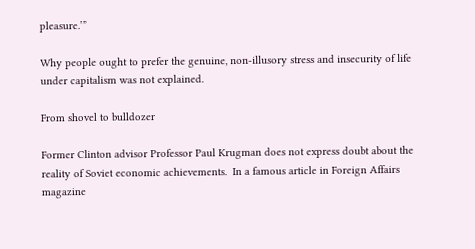pleasure.’”

Why people ought to prefer the genuine, non-illusory stress and insecurity of life under capitalism was not explained.

From shovel to bulldozer

Former Clinton advisor Professor Paul Krugman does not express doubt about the reality of Soviet economic achievements.  In a famous article in Foreign Affairs magazine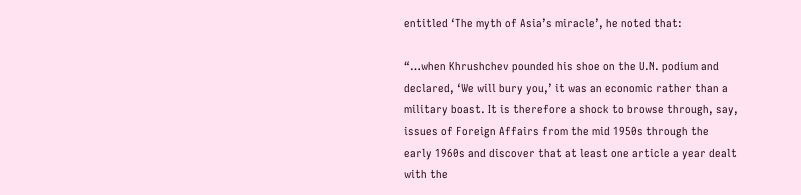entitled ‘The myth of Asia’s miracle’, he noted that:

“…when Khrushchev pounded his shoe on the U.N. podium and declared, ‘We will bury you,’ it was an economic rather than a military boast. It is therefore a shock to browse through, say, issues of Foreign Affairs from the mid 1950s through the early 1960s and discover that at least one article a year dealt with the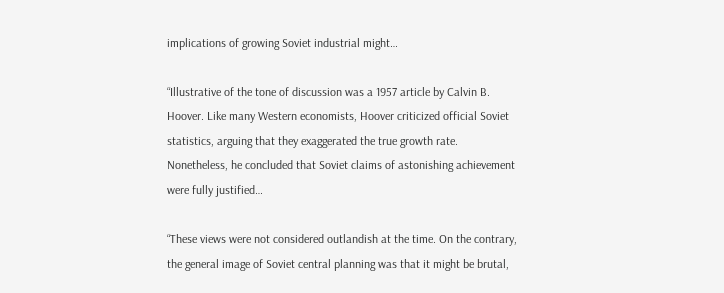implications of growing Soviet industrial might…

“Illustrative of the tone of discussion was a 1957 article by Calvin B. Hoover. Like many Western economists, Hoover criticized official Soviet statistics, arguing that they exaggerated the true growth rate. Nonetheless, he concluded that Soviet claims of astonishing achievement were fully justified…

“These views were not considered outlandish at the time. On the contrary, the general image of Soviet central planning was that it might be brutal,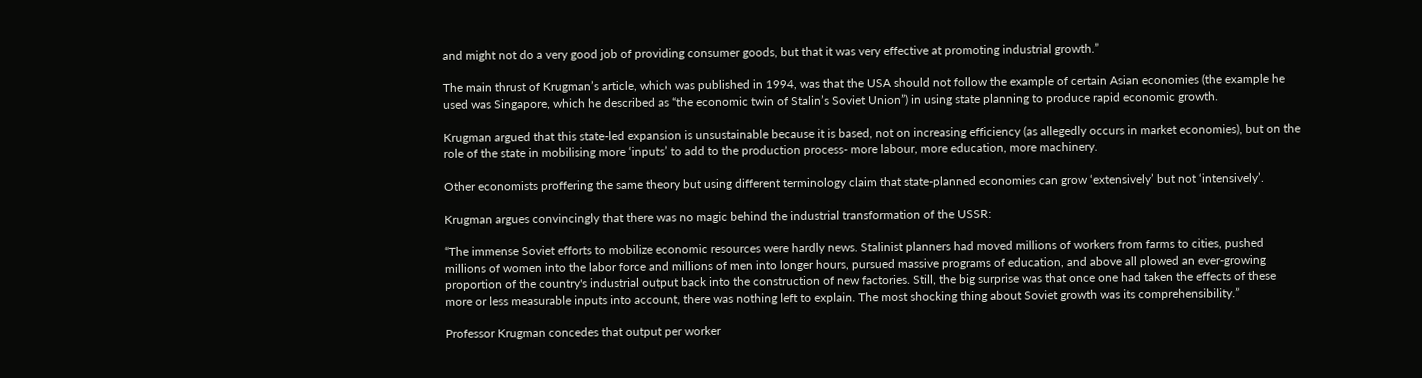and might not do a very good job of providing consumer goods, but that it was very effective at promoting industrial growth.”

The main thrust of Krugman’s article, which was published in 1994, was that the USA should not follow the example of certain Asian economies (the example he used was Singapore, which he described as “the economic twin of Stalin’s Soviet Union”) in using state planning to produce rapid economic growth.

Krugman argued that this state-led expansion is unsustainable because it is based, not on increasing efficiency (as allegedly occurs in market economies), but on the role of the state in mobilising more ‘inputs’ to add to the production process- more labour, more education, more machinery.

Other economists proffering the same theory but using different terminology claim that state-planned economies can grow ‘extensively’ but not ‘intensively’.

Krugman argues convincingly that there was no magic behind the industrial transformation of the USSR:

“The immense Soviet efforts to mobilize economic resources were hardly news. Stalinist planners had moved millions of workers from farms to cities, pushed millions of women into the labor force and millions of men into longer hours, pursued massive programs of education, and above all plowed an ever-growing proportion of the country's industrial output back into the construction of new factories. Still, the big surprise was that once one had taken the effects of these more or less measurable inputs into account, there was nothing left to explain. The most shocking thing about Soviet growth was its comprehensibility.”

Professor Krugman concedes that output per worker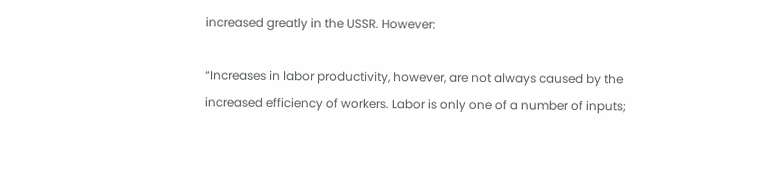increased greatly in the USSR. However:

“Increases in labor productivity, however, are not always caused by the increased efficiency of workers. Labor is only one of a number of inputs;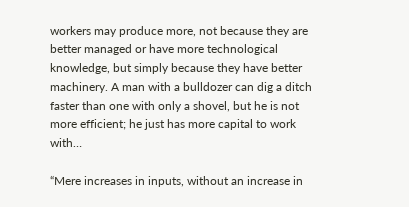workers may produce more, not because they are better managed or have more technological knowledge, but simply because they have better machinery. A man with a bulldozer can dig a ditch faster than one with only a shovel, but he is not more efficient; he just has more capital to work with…

“Mere increases in inputs, without an increase in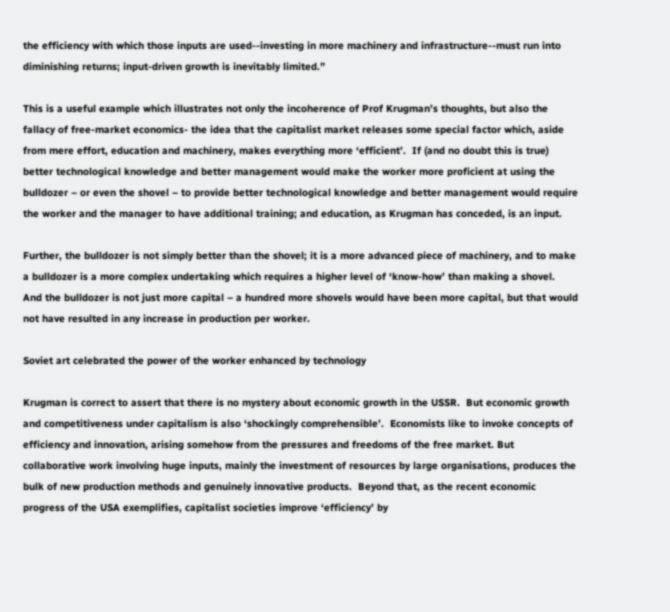the efficiency with which those inputs are used--investing in more machinery and infrastructure--must run into diminishing returns; input-driven growth is inevitably limited.”

This is a useful example which illustrates not only the incoherence of Prof Krugman’s thoughts, but also the fallacy of free-market economics- the idea that the capitalist market releases some special factor which, aside from mere effort, education and machinery, makes everything more ‘efficient’.  If (and no doubt this is true) better technological knowledge and better management would make the worker more proficient at using the bulldozer – or even the shovel – to provide better technological knowledge and better management would require the worker and the manager to have additional training; and education, as Krugman has conceded, is an input.

Further, the bulldozer is not simply better than the shovel; it is a more advanced piece of machinery, and to make a bulldozer is a more complex undertaking which requires a higher level of ‘know-how’ than making a shovel.  And the bulldozer is not just more capital – a hundred more shovels would have been more capital, but that would not have resulted in any increase in production per worker.

Soviet art celebrated the power of the worker enhanced by technology

Krugman is correct to assert that there is no mystery about economic growth in the USSR.  But economic growth and competitiveness under capitalism is also ‘shockingly comprehensible’.  Economists like to invoke concepts of efficiency and innovation, arising somehow from the pressures and freedoms of the free market. But collaborative work involving huge inputs, mainly the investment of resources by large organisations, produces the bulk of new production methods and genuinely innovative products.  Beyond that, as the recent economic progress of the USA exemplifies, capitalist societies improve ‘efficiency’ by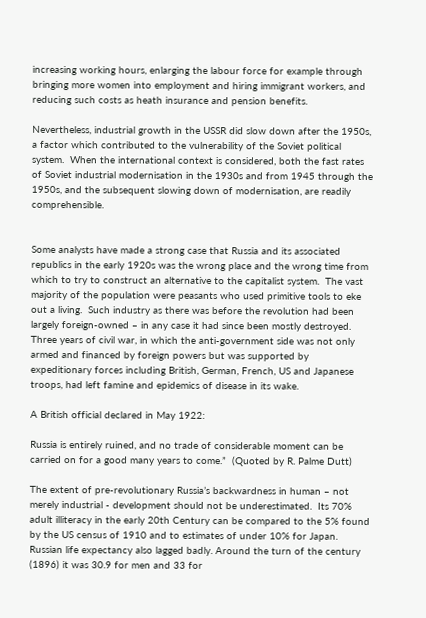increasing working hours, enlarging the labour force for example through bringing more women into employment and hiring immigrant workers, and reducing such costs as heath insurance and pension benefits.

Nevertheless, industrial growth in the USSR did slow down after the 1950s, a factor which contributed to the vulnerability of the Soviet political system.  When the international context is considered, both the fast rates of Soviet industrial modernisation in the 1930s and from 1945 through the 1950s, and the subsequent slowing down of modernisation, are readily comprehensible.


Some analysts have made a strong case that Russia and its associated republics in the early 1920s was the wrong place and the wrong time from which to try to construct an alternative to the capitalist system.  The vast majority of the population were peasants who used primitive tools to eke out a living.  Such industry as there was before the revolution had been largely foreign-owned – in any case it had since been mostly destroyed. Three years of civil war, in which the anti-government side was not only armed and financed by foreign powers but was supported by expeditionary forces including British, German, French, US and Japanese troops, had left famine and epidemics of disease in its wake.

A British official declared in May 1922:

Russia is entirely ruined, and no trade of considerable moment can be carried on for a good many years to come.”  (Quoted by R. Palme Dutt)

The extent of pre-revolutionary Russia’s backwardness in human – not merely industrial - development should not be underestimated.  Its 70% adult illiteracy in the early 20th Century can be compared to the 5% found by the US census of 1910 and to estimates of under 10% for Japan.   Russian life expectancy also lagged badly. Around the turn of the century (1896) it was 30.9 for men and 33 for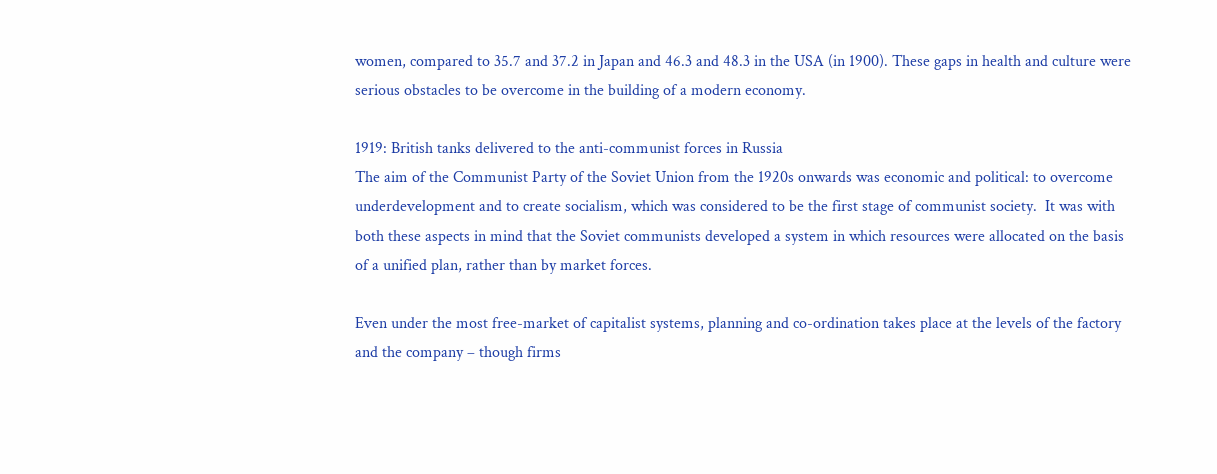women, compared to 35.7 and 37.2 in Japan and 46.3 and 48.3 in the USA (in 1900). These gaps in health and culture were serious obstacles to be overcome in the building of a modern economy.

1919: British tanks delivered to the anti-communist forces in Russia
The aim of the Communist Party of the Soviet Union from the 1920s onwards was economic and political: to overcome underdevelopment and to create socialism, which was considered to be the first stage of communist society.  It was with both these aspects in mind that the Soviet communists developed a system in which resources were allocated on the basis of a unified plan, rather than by market forces.

Even under the most free-market of capitalist systems, planning and co-ordination takes place at the levels of the factory and the company – though firms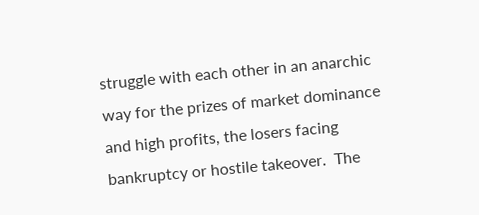struggle with each other in an anarchic way for the prizes of market dominance and high profits, the losers facing bankruptcy or hostile takeover.  The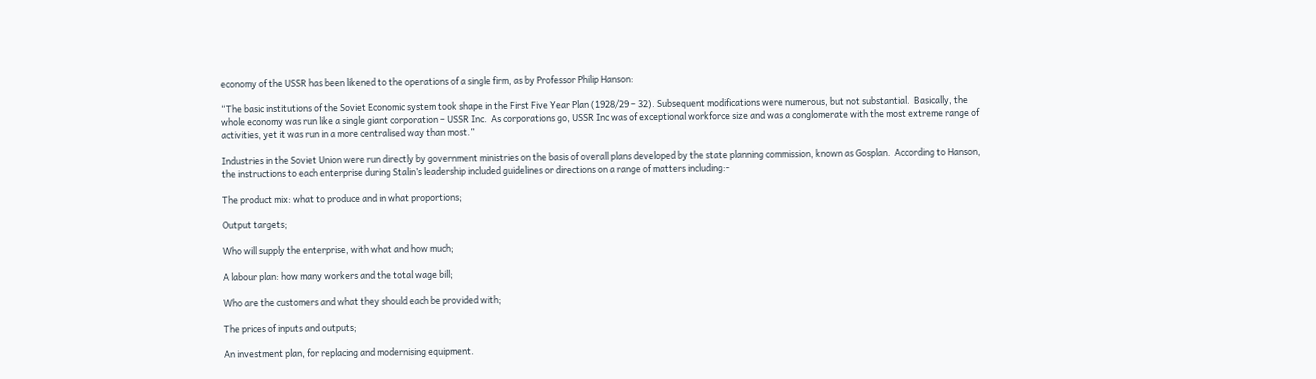economy of the USSR has been likened to the operations of a single firm, as by Professor Philip Hanson:

“The basic institutions of the Soviet Economic system took shape in the First Five Year Plan (1928/29 – 32). Subsequent modifications were numerous, but not substantial.  Basically, the whole economy was run like a single giant corporation – USSR Inc.  As corporations go, USSR Inc was of exceptional workforce size and was a conglomerate with the most extreme range of activities, yet it was run in a more centralised way than most.”

Industries in the Soviet Union were run directly by government ministries on the basis of overall plans developed by the state planning commission, known as Gosplan.  According to Hanson, the instructions to each enterprise during Stalin’s leadership included guidelines or directions on a range of matters including:-

The product mix: what to produce and in what proportions;

Output targets;

Who will supply the enterprise, with what and how much;

A labour plan: how many workers and the total wage bill;

Who are the customers and what they should each be provided with;

The prices of inputs and outputs;

An investment plan, for replacing and modernising equipment.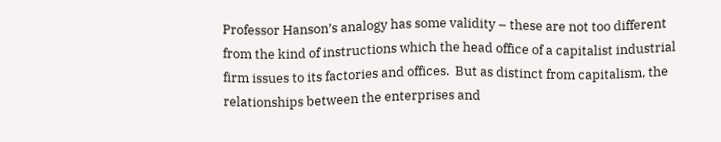Professor Hanson’s analogy has some validity – these are not too different from the kind of instructions which the head office of a capitalist industrial firm issues to its factories and offices.  But as distinct from capitalism, the relationships between the enterprises and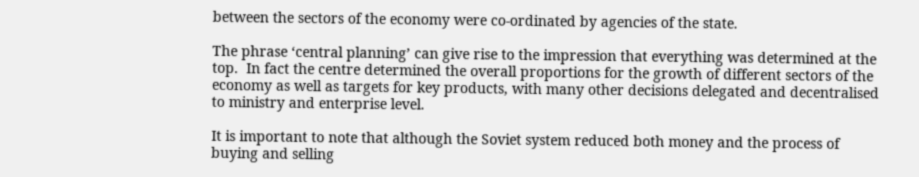between the sectors of the economy were co-ordinated by agencies of the state.

The phrase ‘central planning’ can give rise to the impression that everything was determined at the top.  In fact the centre determined the overall proportions for the growth of different sectors of the economy as well as targets for key products, with many other decisions delegated and decentralised to ministry and enterprise level.

It is important to note that although the Soviet system reduced both money and the process of buying and selling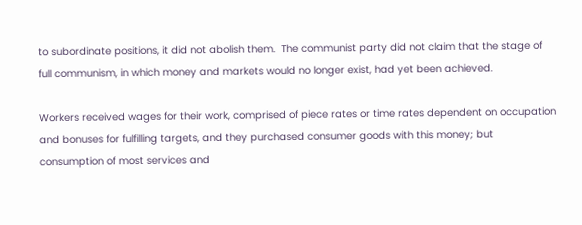to subordinate positions, it did not abolish them.  The communist party did not claim that the stage of full communism, in which money and markets would no longer exist, had yet been achieved.

Workers received wages for their work, comprised of piece rates or time rates dependent on occupation and bonuses for fulfilling targets, and they purchased consumer goods with this money; but consumption of most services and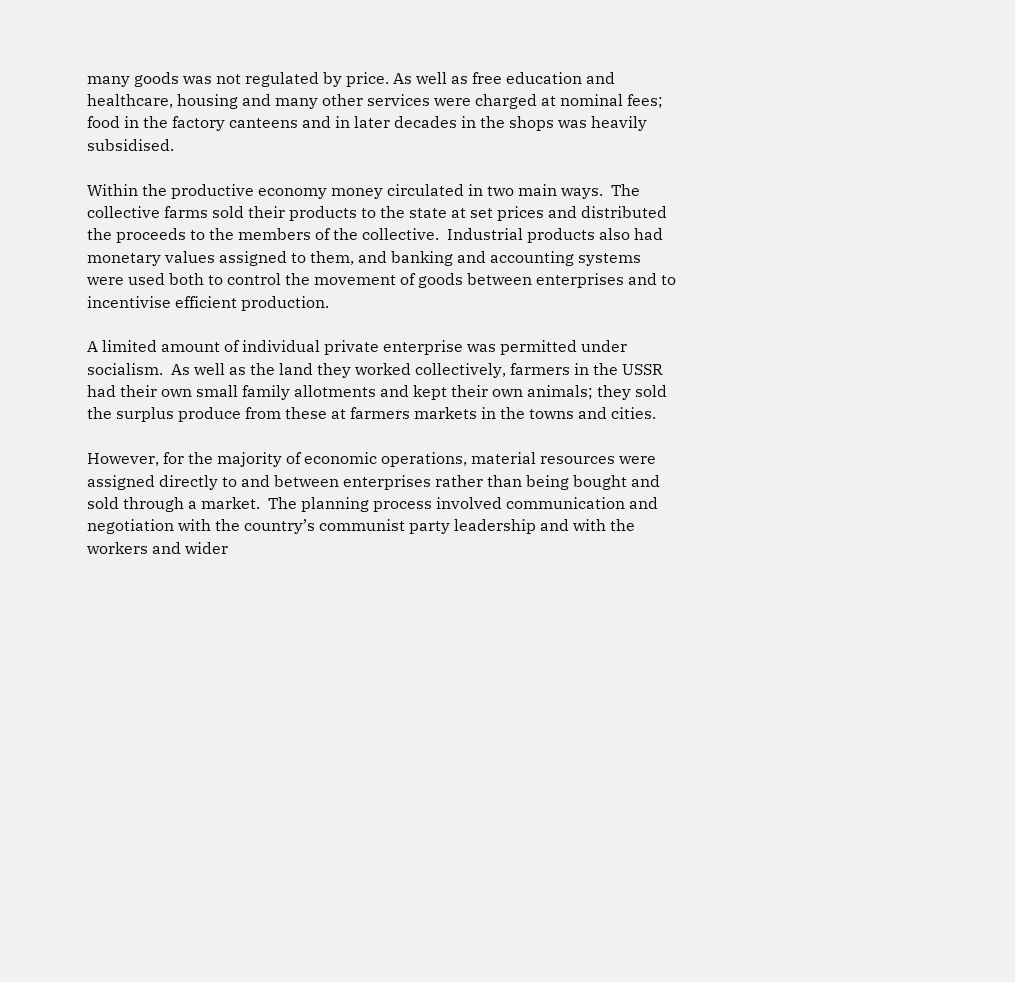many goods was not regulated by price. As well as free education and healthcare, housing and many other services were charged at nominal fees; food in the factory canteens and in later decades in the shops was heavily subsidised.

Within the productive economy money circulated in two main ways.  The collective farms sold their products to the state at set prices and distributed the proceeds to the members of the collective.  Industrial products also had monetary values assigned to them, and banking and accounting systems were used both to control the movement of goods between enterprises and to incentivise efficient production.

A limited amount of individual private enterprise was permitted under socialism.  As well as the land they worked collectively, farmers in the USSR had their own small family allotments and kept their own animals; they sold the surplus produce from these at farmers markets in the towns and cities.

However, for the majority of economic operations, material resources were assigned directly to and between enterprises rather than being bought and sold through a market.  The planning process involved communication and negotiation with the country’s communist party leadership and with the workers and wider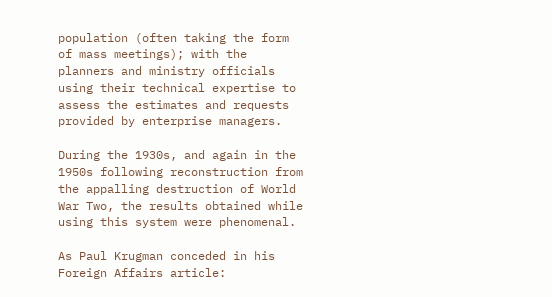population (often taking the form of mass meetings); with the planners and ministry officials using their technical expertise to assess the estimates and requests provided by enterprise managers.

During the 1930s, and again in the 1950s following reconstruction from the appalling destruction of World War Two, the results obtained while using this system were phenomenal.

As Paul Krugman conceded in his Foreign Affairs article: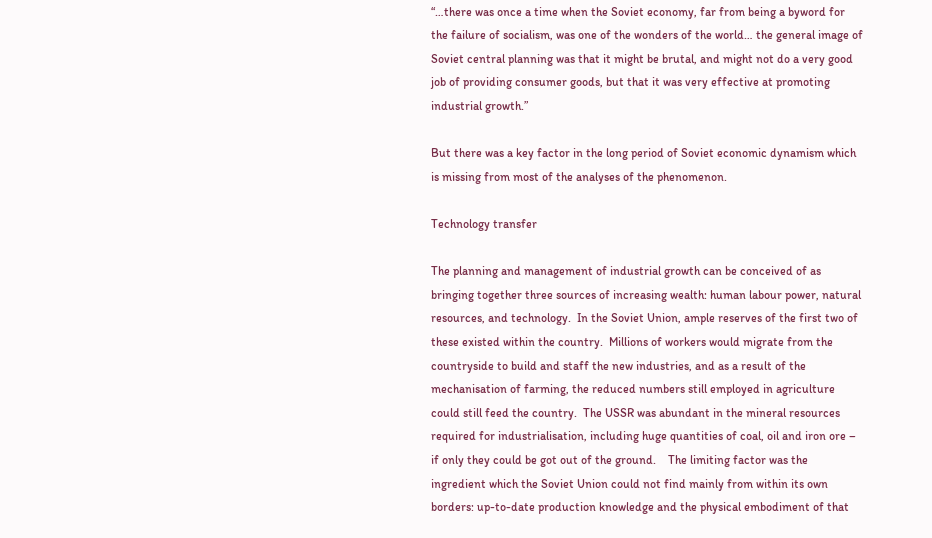“…there was once a time when the Soviet economy, far from being a byword for the failure of socialism, was one of the wonders of the world… the general image of Soviet central planning was that it might be brutal, and might not do a very good job of providing consumer goods, but that it was very effective at promoting industrial growth.”

But there was a key factor in the long period of Soviet economic dynamism which is missing from most of the analyses of the phenomenon.

Technology transfer

The planning and management of industrial growth can be conceived of as bringing together three sources of increasing wealth: human labour power, natural resources, and technology.  In the Soviet Union, ample reserves of the first two of these existed within the country.  Millions of workers would migrate from the countryside to build and staff the new industries, and as a result of the mechanisation of farming, the reduced numbers still employed in agriculture could still feed the country.  The USSR was abundant in the mineral resources required for industrialisation, including huge quantities of coal, oil and iron ore – if only they could be got out of the ground.    The limiting factor was the ingredient which the Soviet Union could not find mainly from within its own borders: up-to-date production knowledge and the physical embodiment of that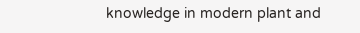knowledge in modern plant and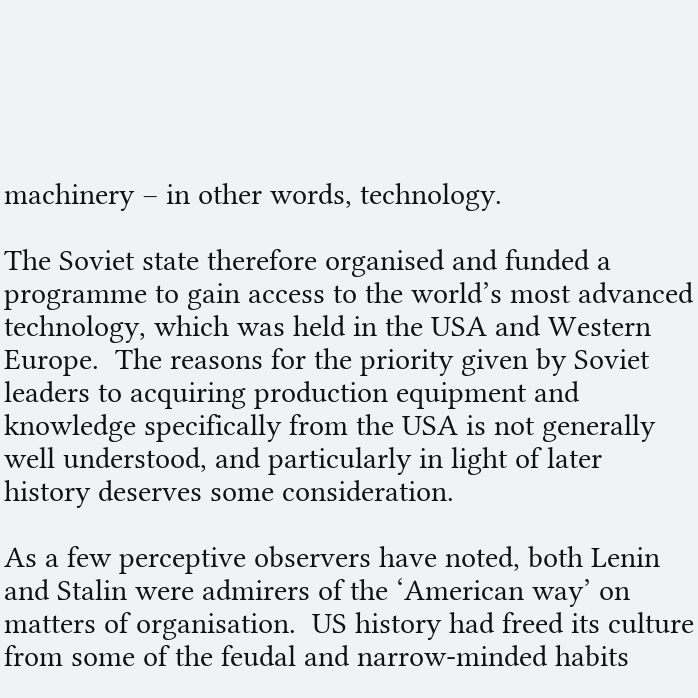machinery – in other words, technology.

The Soviet state therefore organised and funded a programme to gain access to the world’s most advanced technology, which was held in the USA and Western Europe.  The reasons for the priority given by Soviet leaders to acquiring production equipment and knowledge specifically from the USA is not generally well understood, and particularly in light of later history deserves some consideration.

As a few perceptive observers have noted, both Lenin and Stalin were admirers of the ‘American way’ on matters of organisation.  US history had freed its culture from some of the feudal and narrow-minded habits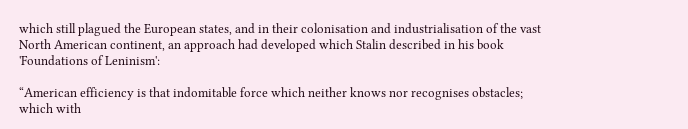which still plagued the European states, and in their colonisation and industrialisation of the vast North American continent, an approach had developed which Stalin described in his book 'Foundations of Leninism':

“American efficiency is that indomitable force which neither knows nor recognises obstacles; which with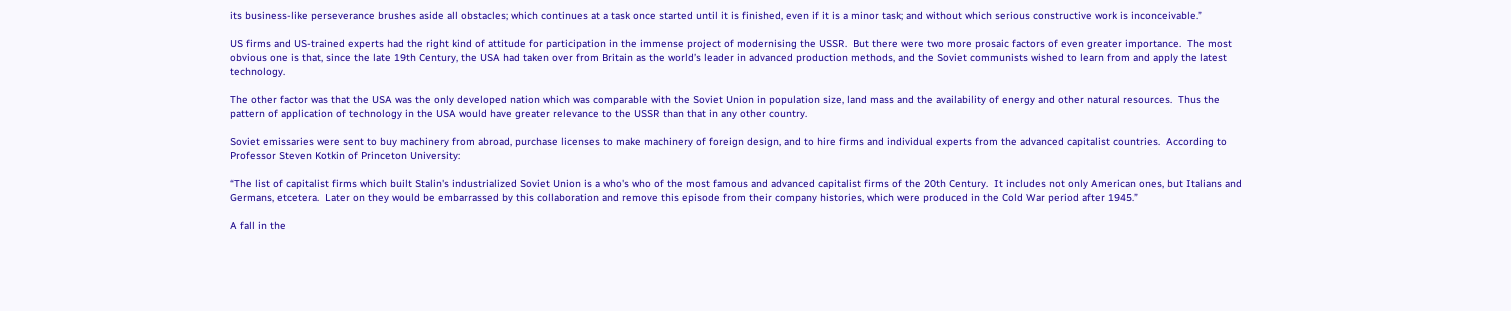its business-like perseverance brushes aside all obstacles; which continues at a task once started until it is finished, even if it is a minor task; and without which serious constructive work is inconceivable.”

US firms and US-trained experts had the right kind of attitude for participation in the immense project of modernising the USSR.  But there were two more prosaic factors of even greater importance.  The most obvious one is that, since the late 19th Century, the USA had taken over from Britain as the world’s leader in advanced production methods, and the Soviet communists wished to learn from and apply the latest technology.

The other factor was that the USA was the only developed nation which was comparable with the Soviet Union in population size, land mass and the availability of energy and other natural resources.  Thus the pattern of application of technology in the USA would have greater relevance to the USSR than that in any other country.

Soviet emissaries were sent to buy machinery from abroad, purchase licenses to make machinery of foreign design, and to hire firms and individual experts from the advanced capitalist countries.  According to Professor Steven Kotkin of Princeton University:

“The list of capitalist firms which built Stalin's industrialized Soviet Union is a who's who of the most famous and advanced capitalist firms of the 20th Century.  It includes not only American ones, but Italians and Germans, etcetera.  Later on they would be embarrassed by this collaboration and remove this episode from their company histories, which were produced in the Cold War period after 1945.”

A fall in the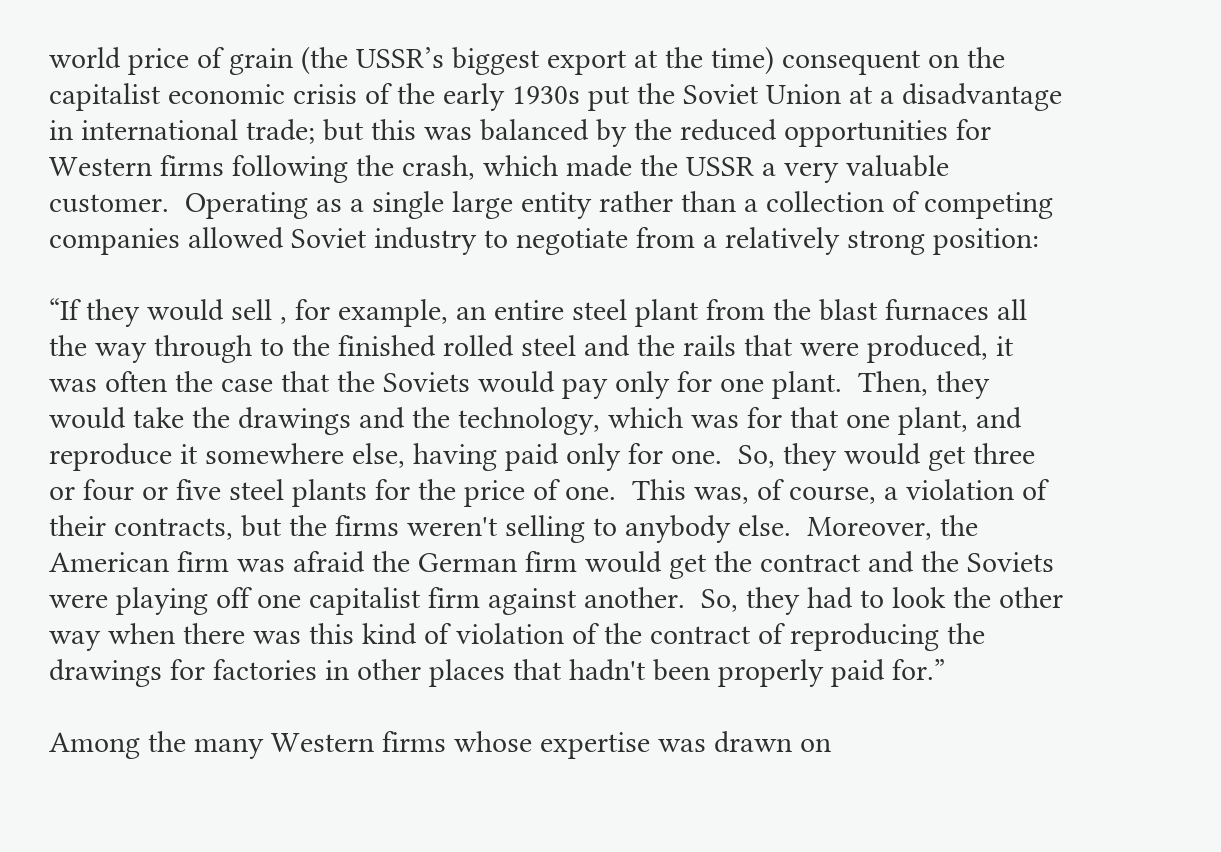world price of grain (the USSR’s biggest export at the time) consequent on the capitalist economic crisis of the early 1930s put the Soviet Union at a disadvantage in international trade; but this was balanced by the reduced opportunities for Western firms following the crash, which made the USSR a very valuable customer.  Operating as a single large entity rather than a collection of competing companies allowed Soviet industry to negotiate from a relatively strong position:

“If they would sell , for example, an entire steel plant from the blast furnaces all the way through to the finished rolled steel and the rails that were produced, it was often the case that the Soviets would pay only for one plant.  Then, they would take the drawings and the technology, which was for that one plant, and reproduce it somewhere else, having paid only for one.  So, they would get three or four or five steel plants for the price of one.  This was, of course, a violation of their contracts, but the firms weren't selling to anybody else.  Moreover, the American firm was afraid the German firm would get the contract and the Soviets were playing off one capitalist firm against another.  So, they had to look the other way when there was this kind of violation of the contract of reproducing the drawings for factories in other places that hadn't been properly paid for.”

Among the many Western firms whose expertise was drawn on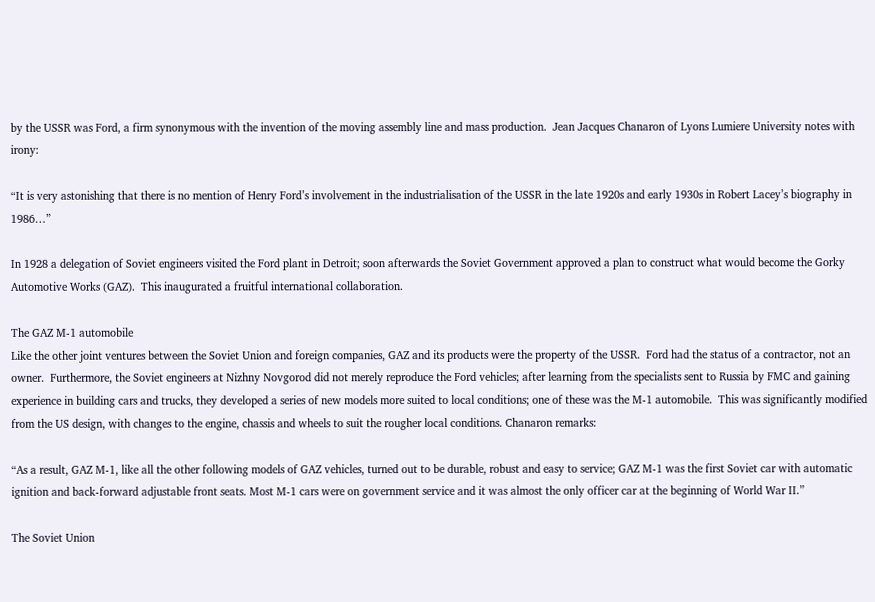by the USSR was Ford, a firm synonymous with the invention of the moving assembly line and mass production.  Jean Jacques Chanaron of Lyons Lumiere University notes with irony:

“It is very astonishing that there is no mention of Henry Ford’s involvement in the industrialisation of the USSR in the late 1920s and early 1930s in Robert Lacey’s biography in 1986…”

In 1928 a delegation of Soviet engineers visited the Ford plant in Detroit; soon afterwards the Soviet Government approved a plan to construct what would become the Gorky Automotive Works (GAZ).  This inaugurated a fruitful international collaboration.

The GAZ M-1 automobile
Like the other joint ventures between the Soviet Union and foreign companies, GAZ and its products were the property of the USSR.  Ford had the status of a contractor, not an owner.  Furthermore, the Soviet engineers at Nizhny Novgorod did not merely reproduce the Ford vehicles; after learning from the specialists sent to Russia by FMC and gaining experience in building cars and trucks, they developed a series of new models more suited to local conditions; one of these was the M-1 automobile.  This was significantly modified from the US design, with changes to the engine, chassis and wheels to suit the rougher local conditions. Chanaron remarks:

“As a result, GAZ M-1, like all the other following models of GAZ vehicles, turned out to be durable, robust and easy to service; GAZ M-1 was the first Soviet car with automatic ignition and back-forward adjustable front seats. Most M-1 cars were on government service and it was almost the only officer car at the beginning of World War II.”

The Soviet Union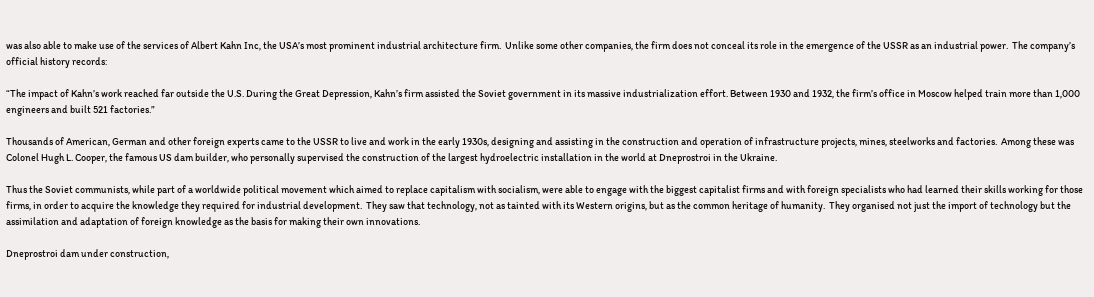was also able to make use of the services of Albert Kahn Inc, the USA’s most prominent industrial architecture firm.  Unlike some other companies, the firm does not conceal its role in the emergence of the USSR as an industrial power.  The company’s official history records:

“The impact of Kahn’s work reached far outside the U.S. During the Great Depression, Kahn’s firm assisted the Soviet government in its massive industrialization effort. Between 1930 and 1932, the firm’s office in Moscow helped train more than 1,000 engineers and built 521 factories.”

Thousands of American, German and other foreign experts came to the USSR to live and work in the early 1930s, designing and assisting in the construction and operation of infrastructure projects, mines, steelworks and factories.  Among these was Colonel Hugh L. Cooper, the famous US dam builder, who personally supervised the construction of the largest hydroelectric installation in the world at Dneprostroi in the Ukraine.

Thus the Soviet communists, while part of a worldwide political movement which aimed to replace capitalism with socialism, were able to engage with the biggest capitalist firms and with foreign specialists who had learned their skills working for those firms, in order to acquire the knowledge they required for industrial development.  They saw that technology, not as tainted with its Western origins, but as the common heritage of humanity.  They organised not just the import of technology but the assimilation and adaptation of foreign knowledge as the basis for making their own innovations.

Dneprostroi dam under construction,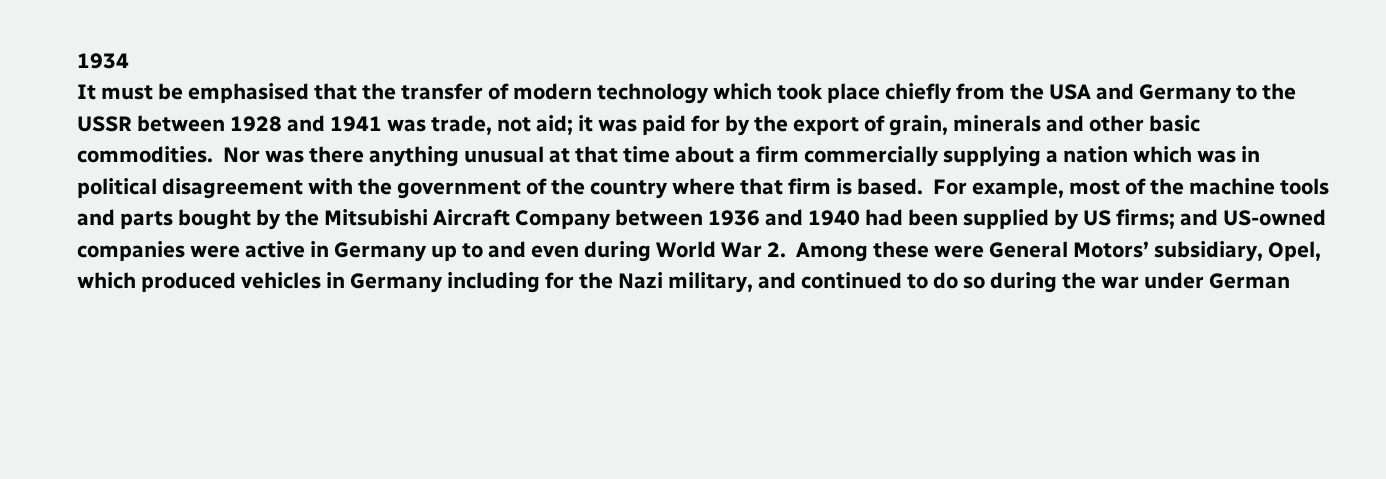1934
It must be emphasised that the transfer of modern technology which took place chiefly from the USA and Germany to the USSR between 1928 and 1941 was trade, not aid; it was paid for by the export of grain, minerals and other basic commodities.  Nor was there anything unusual at that time about a firm commercially supplying a nation which was in political disagreement with the government of the country where that firm is based.  For example, most of the machine tools and parts bought by the Mitsubishi Aircraft Company between 1936 and 1940 had been supplied by US firms; and US-owned companies were active in Germany up to and even during World War 2.  Among these were General Motors’ subsidiary, Opel, which produced vehicles in Germany including for the Nazi military, and continued to do so during the war under German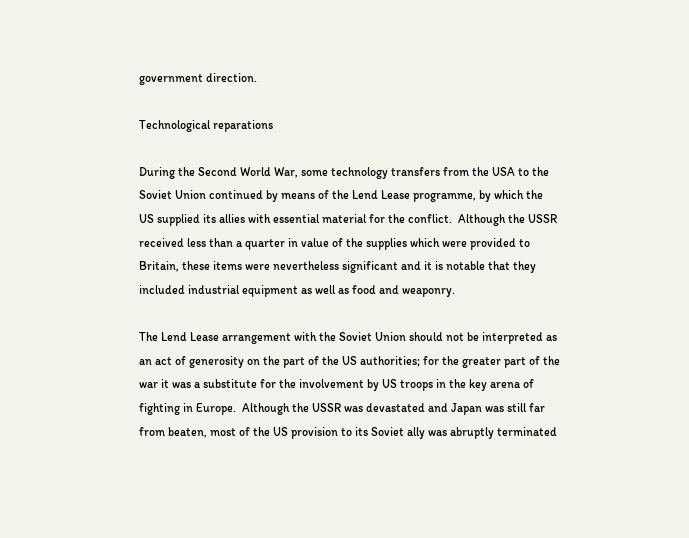government direction.

Technological reparations

During the Second World War, some technology transfers from the USA to the Soviet Union continued by means of the Lend Lease programme, by which the US supplied its allies with essential material for the conflict.  Although the USSR received less than a quarter in value of the supplies which were provided to Britain, these items were nevertheless significant and it is notable that they included industrial equipment as well as food and weaponry.

The Lend Lease arrangement with the Soviet Union should not be interpreted as an act of generosity on the part of the US authorities; for the greater part of the war it was a substitute for the involvement by US troops in the key arena of fighting in Europe.  Although the USSR was devastated and Japan was still far from beaten, most of the US provision to its Soviet ally was abruptly terminated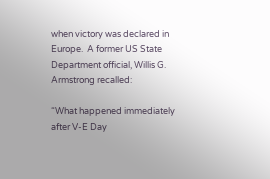when victory was declared in Europe.  A former US State Department official, Willis G. Armstrong recalled:

“What happened immediately after V-E Day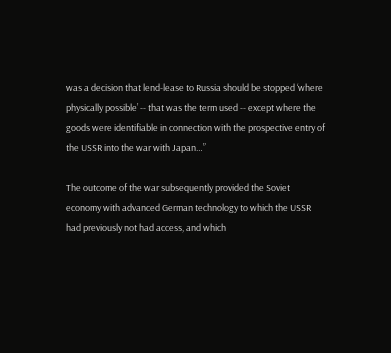was a decision that lend-lease to Russia should be stopped ‘where physically possible’ -- that was the term used -- except where the goods were identifiable in connection with the prospective entry of the USSR into the war with Japan…”

The outcome of the war subsequently provided the Soviet economy with advanced German technology to which the USSR had previously not had access, and which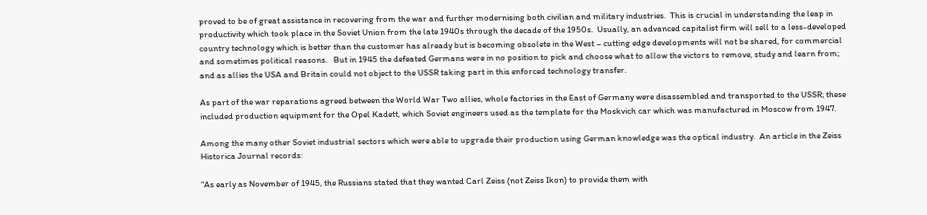proved to be of great assistance in recovering from the war and further modernising both civilian and military industries.  This is crucial in understanding the leap in productivity which took place in the Soviet Union from the late 1940s through the decade of the 1950s.  Usually, an advanced capitalist firm will sell to a less-developed country technology which is better than the customer has already but is becoming obsolete in the West – cutting edge developments will not be shared, for commercial and sometimes political reasons.   But in 1945 the defeated Germans were in no position to pick and choose what to allow the victors to remove, study and learn from; and as allies the USA and Britain could not object to the USSR taking part in this enforced technology transfer.

As part of the war reparations agreed between the World War Two allies, whole factories in the East of Germany were disassembled and transported to the USSR; these included production equipment for the Opel Kadett, which Soviet engineers used as the template for the Moskvich car which was manufactured in Moscow from 1947.

Among the many other Soviet industrial sectors which were able to upgrade their production using German knowledge was the optical industry.  An article in the Zeiss Historica Journal records:

“As early as November of 1945, the Russians stated that they wanted Carl Zeiss (not Zeiss Ikon) to provide them with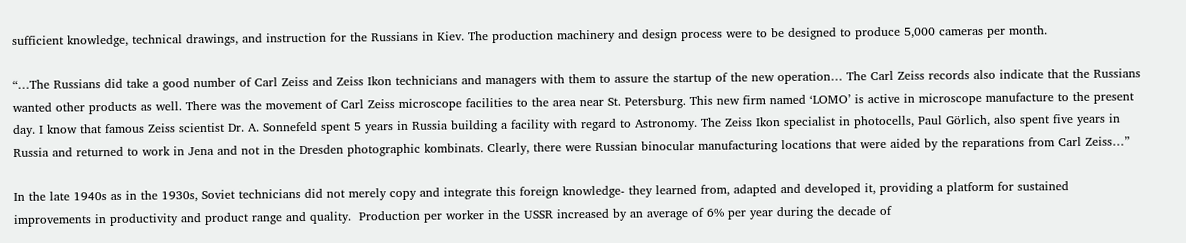sufficient knowledge, technical drawings, and instruction for the Russians in Kiev. The production machinery and design process were to be designed to produce 5,000 cameras per month.

“…The Russians did take a good number of Carl Zeiss and Zeiss Ikon technicians and managers with them to assure the startup of the new operation… The Carl Zeiss records also indicate that the Russians wanted other products as well. There was the movement of Carl Zeiss microscope facilities to the area near St. Petersburg. This new firm named ‘LOMO’ is active in microscope manufacture to the present day. I know that famous Zeiss scientist Dr. A. Sonnefeld spent 5 years in Russia building a facility with regard to Astronomy. The Zeiss Ikon specialist in photocells, Paul Görlich, also spent five years in Russia and returned to work in Jena and not in the Dresden photographic kombinats. Clearly, there were Russian binocular manufacturing locations that were aided by the reparations from Carl Zeiss…”

In the late 1940s as in the 1930s, Soviet technicians did not merely copy and integrate this foreign knowledge- they learned from, adapted and developed it, providing a platform for sustained improvements in productivity and product range and quality.  Production per worker in the USSR increased by an average of 6% per year during the decade of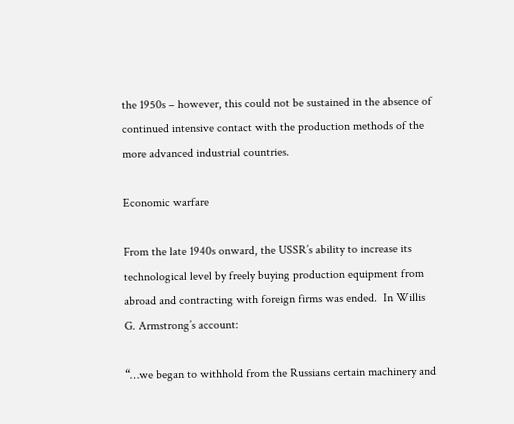the 1950s – however, this could not be sustained in the absence of continued intensive contact with the production methods of the more advanced industrial countries.

Economic warfare

From the late 1940s onward, the USSR’s ability to increase its technological level by freely buying production equipment from abroad and contracting with foreign firms was ended.  In Willis G. Armstrong’s account:

“…we began to withhold from the Russians certain machinery and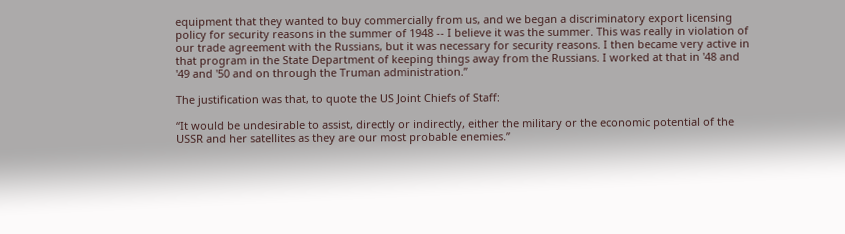equipment that they wanted to buy commercially from us, and we began a discriminatory export licensing policy for security reasons in the summer of 1948 -- I believe it was the summer. This was really in violation of our trade agreement with the Russians, but it was necessary for security reasons. I then became very active in that program in the State Department of keeping things away from the Russians. I worked at that in '48 and '49 and '50 and on through the Truman administration.”

The justification was that, to quote the US Joint Chiefs of Staff:

“It would be undesirable to assist, directly or indirectly, either the military or the economic potential of the USSR and her satellites as they are our most probable enemies.”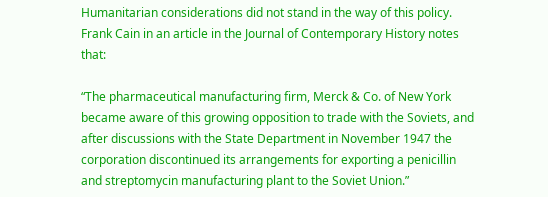Humanitarian considerations did not stand in the way of this policy.  Frank Cain in an article in the Journal of Contemporary History notes that:

“The pharmaceutical manufacturing firm, Merck & Co. of New York became aware of this growing opposition to trade with the Soviets, and after discussions with the State Department in November 1947 the corporation discontinued its arrangements for exporting a penicillin and streptomycin manufacturing plant to the Soviet Union.”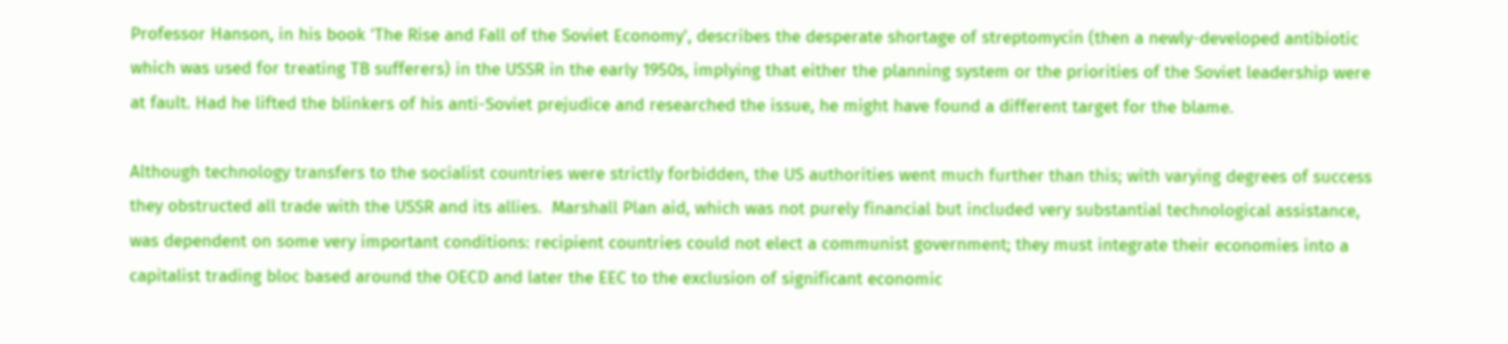Professor Hanson, in his book 'The Rise and Fall of the Soviet Economy', describes the desperate shortage of streptomycin (then a newly-developed antibiotic which was used for treating TB sufferers) in the USSR in the early 1950s, implying that either the planning system or the priorities of the Soviet leadership were at fault. Had he lifted the blinkers of his anti-Soviet prejudice and researched the issue, he might have found a different target for the blame.

Although technology transfers to the socialist countries were strictly forbidden, the US authorities went much further than this; with varying degrees of success they obstructed all trade with the USSR and its allies.  Marshall Plan aid, which was not purely financial but included very substantial technological assistance, was dependent on some very important conditions: recipient countries could not elect a communist government; they must integrate their economies into a capitalist trading bloc based around the OECD and later the EEC to the exclusion of significant economic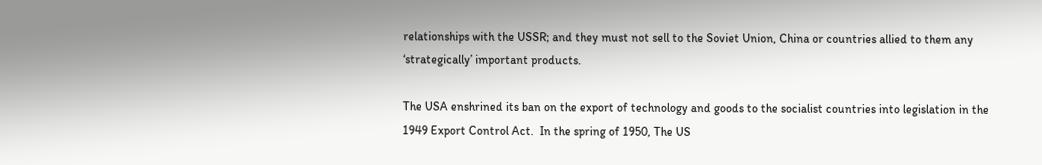relationships with the USSR; and they must not sell to the Soviet Union, China or countries allied to them any ‘strategically’ important products.

The USA enshrined its ban on the export of technology and goods to the socialist countries into legislation in the 1949 Export Control Act.  In the spring of 1950, The US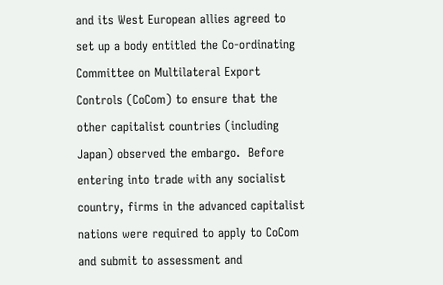and its West European allies agreed to set up a body entitled the Co-ordinating Committee on Multilateral Export Controls (CoCom) to ensure that the other capitalist countries (including Japan) observed the embargo.  Before entering into trade with any socialist country, firms in the advanced capitalist nations were required to apply to CoCom and submit to assessment and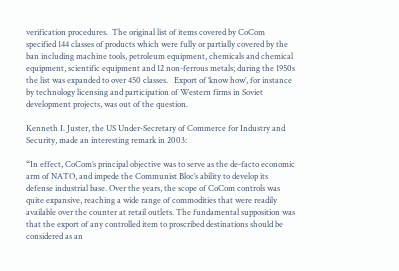verification procedures.  The original list of items covered by CoCom specified 144 classes of products which were fully or partially covered by the ban including machine tools, petroleum equipment, chemicals and chemical equipment, scientific equipment and 12 non-ferrous metals; during the 1950s the list was expanded to over 450 classes.   Export of ‘know how’, for instance by technology licensing and participation of Western firms in Soviet development projects, was out of the question.

Kenneth I. Juster, the US Under-Secretary of Commerce for Industry and Security, made an interesting remark in 2003:

“In effect, CoCom’s principal objective was to serve as the de-facto economic arm of NATO, and impede the Communist Bloc’s ability to develop its defense industrial base. Over the years, the scope of CoCom controls was quite expansive, reaching a wide range of commodities that were readily available over the counter at retail outlets. The fundamental supposition was that the export of any controlled item to proscribed destinations should be considered as an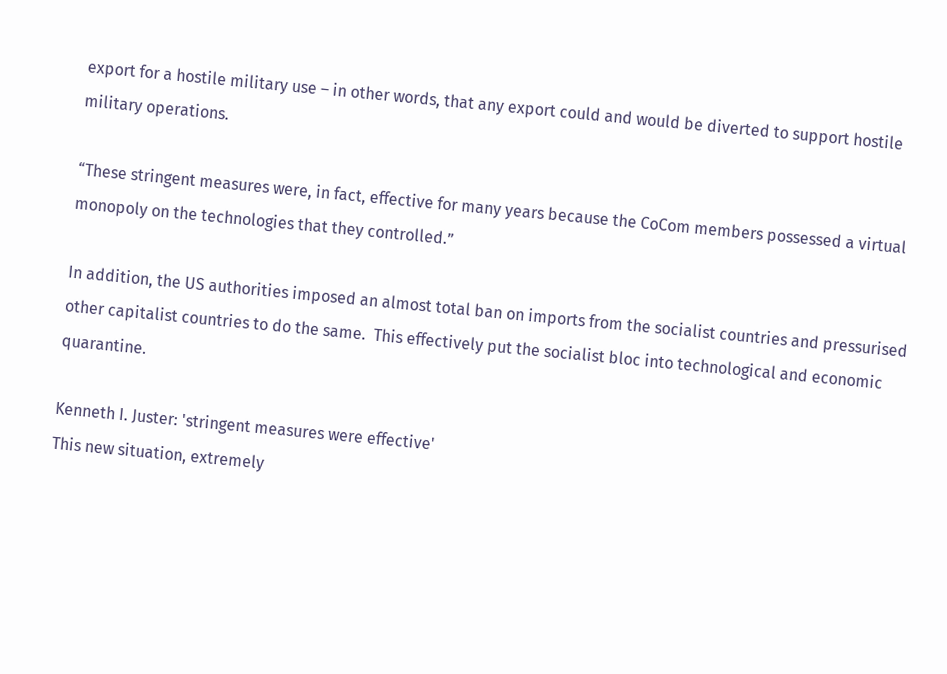export for a hostile military use – in other words, that any export could and would be diverted to support hostile military operations.

“These stringent measures were, in fact, effective for many years because the CoCom members possessed a virtual monopoly on the technologies that they controlled.”

In addition, the US authorities imposed an almost total ban on imports from the socialist countries and pressurised other capitalist countries to do the same.  This effectively put the socialist bloc into technological and economic quarantine.

Kenneth I. Juster: 'stringent measures were effective'
This new situation, extremely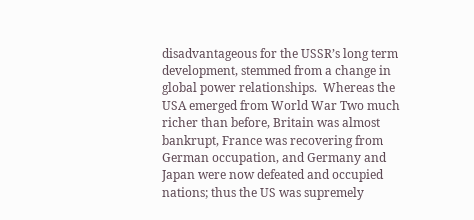disadvantageous for the USSR’s long term development, stemmed from a change in global power relationships.  Whereas the USA emerged from World War Two much richer than before, Britain was almost bankrupt, France was recovering from German occupation, and Germany and Japan were now defeated and occupied nations; thus the US was supremely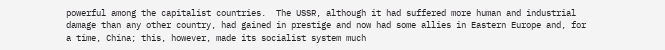powerful among the capitalist countries.  The USSR, although it had suffered more human and industrial damage than any other country, had gained in prestige and now had some allies in Eastern Europe and, for a time, China; this, however, made its socialist system much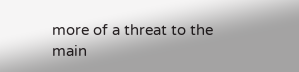more of a threat to the main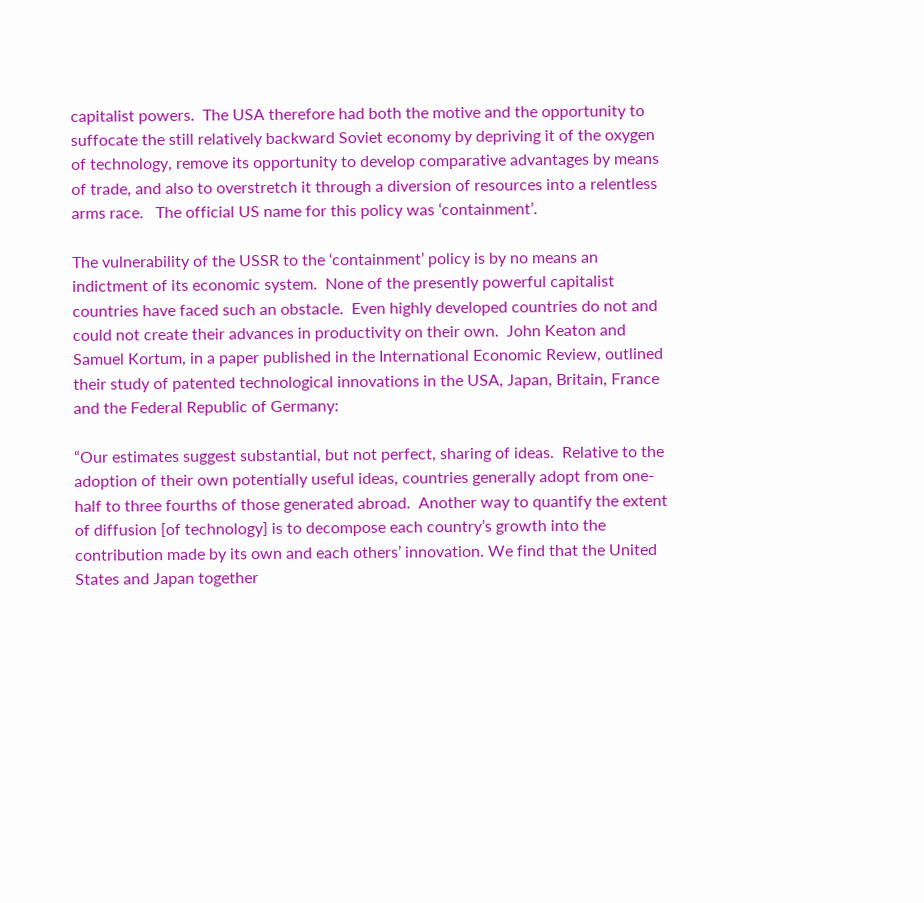capitalist powers.  The USA therefore had both the motive and the opportunity to suffocate the still relatively backward Soviet economy by depriving it of the oxygen of technology, remove its opportunity to develop comparative advantages by means of trade, and also to overstretch it through a diversion of resources into a relentless arms race.   The official US name for this policy was ‘containment’.

The vulnerability of the USSR to the ‘containment’ policy is by no means an indictment of its economic system.  None of the presently powerful capitalist countries have faced such an obstacle.  Even highly developed countries do not and could not create their advances in productivity on their own.  John Keaton and Samuel Kortum, in a paper published in the International Economic Review, outlined their study of patented technological innovations in the USA, Japan, Britain, France and the Federal Republic of Germany:

“Our estimates suggest substantial, but not perfect, sharing of ideas.  Relative to the adoption of their own potentially useful ideas, countries generally adopt from one-half to three fourths of those generated abroad.  Another way to quantify the extent of diffusion [of technology] is to decompose each country’s growth into the contribution made by its own and each others’ innovation. We find that the United States and Japan together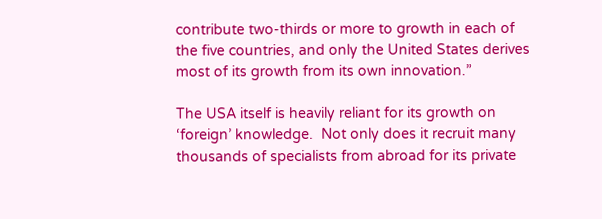contribute two-thirds or more to growth in each of the five countries, and only the United States derives most of its growth from its own innovation.”

The USA itself is heavily reliant for its growth on ‘foreign’ knowledge.  Not only does it recruit many thousands of specialists from abroad for its private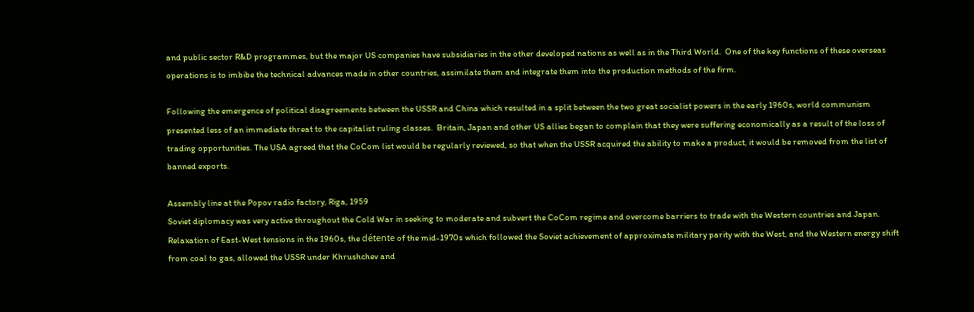and public sector R&D programmes, but the major US companies have subsidiaries in the other developed nations as well as in the Third World.  One of the key functions of these overseas operations is to imbibe the technical advances made in other countries, assimilate them and integrate them into the production methods of the firm.

Following the emergence of political disagreements between the USSR and China which resulted in a split between the two great socialist powers in the early 1960s, world communism presented less of an immediate threat to the capitalist ruling classes.  Britain, Japan and other US allies began to complain that they were suffering economically as a result of the loss of trading opportunities. The USA agreed that the CoCom list would be regularly reviewed, so that when the USSR acquired the ability to make a product, it would be removed from the list of banned exports.

Assembly line at the Popov radio factory, Riga, 1959
Soviet diplomacy was very active throughout the Cold War in seeking to moderate and subvert the CoCom regime and overcome barriers to trade with the Western countries and Japan.  Relaxation of East-West tensions in the 1960s, the détente of the mid-1970s which followed the Soviet achievement of approximate military parity with the West, and the Western energy shift from coal to gas, allowed the USSR under Khrushchev and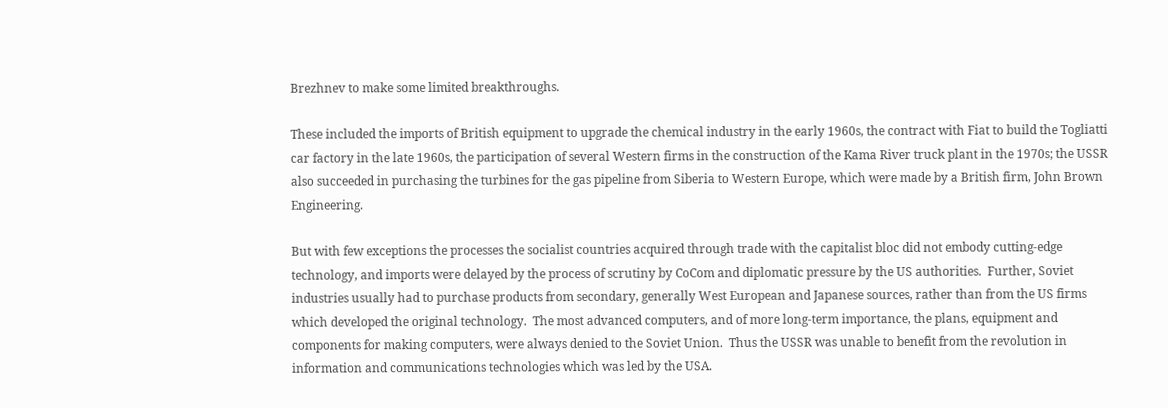Brezhnev to make some limited breakthroughs.

These included the imports of British equipment to upgrade the chemical industry in the early 1960s, the contract with Fiat to build the Togliatti car factory in the late 1960s, the participation of several Western firms in the construction of the Kama River truck plant in the 1970s; the USSR also succeeded in purchasing the turbines for the gas pipeline from Siberia to Western Europe, which were made by a British firm, John Brown Engineering.

But with few exceptions the processes the socialist countries acquired through trade with the capitalist bloc did not embody cutting-edge technology, and imports were delayed by the process of scrutiny by CoCom and diplomatic pressure by the US authorities.  Further, Soviet industries usually had to purchase products from secondary, generally West European and Japanese sources, rather than from the US firms which developed the original technology.  The most advanced computers, and of more long-term importance, the plans, equipment and components for making computers, were always denied to the Soviet Union.  Thus the USSR was unable to benefit from the revolution in information and communications technologies which was led by the USA.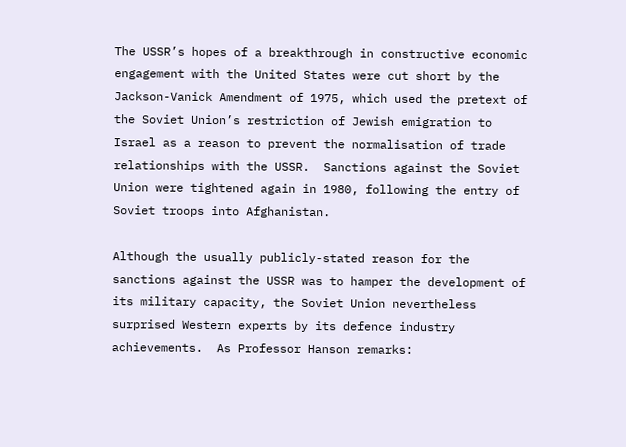The USSR’s hopes of a breakthrough in constructive economic engagement with the United States were cut short by the Jackson-Vanick Amendment of 1975, which used the pretext of the Soviet Union’s restriction of Jewish emigration to Israel as a reason to prevent the normalisation of trade relationships with the USSR.  Sanctions against the Soviet Union were tightened again in 1980, following the entry of Soviet troops into Afghanistan.

Although the usually publicly-stated reason for the sanctions against the USSR was to hamper the development of its military capacity, the Soviet Union nevertheless surprised Western experts by its defence industry achievements.  As Professor Hanson remarks: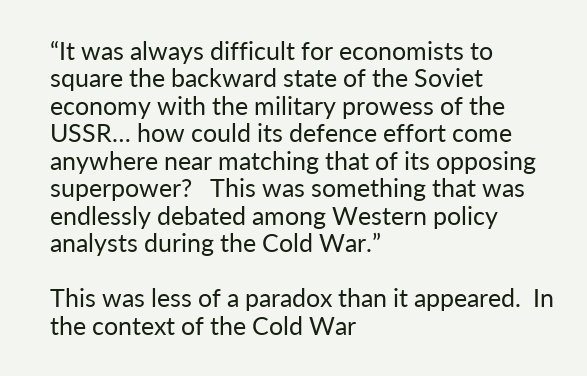“It was always difficult for economists to square the backward state of the Soviet economy with the military prowess of the USSR… how could its defence effort come anywhere near matching that of its opposing superpower?   This was something that was endlessly debated among Western policy analysts during the Cold War.”

This was less of a paradox than it appeared.  In the context of the Cold War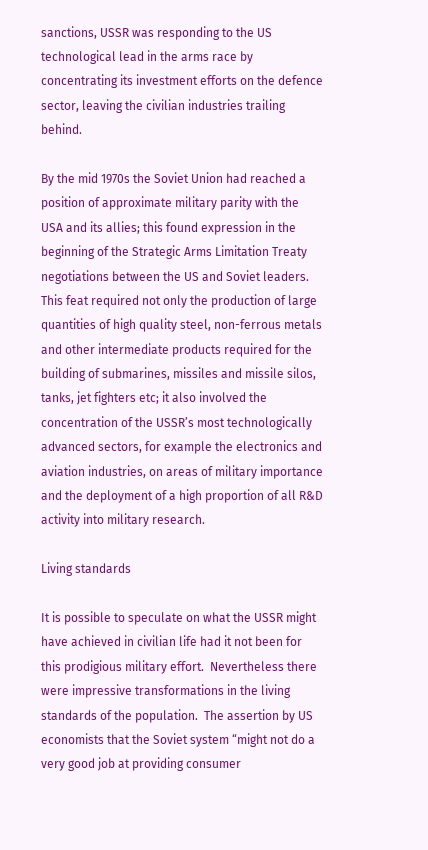sanctions, USSR was responding to the US technological lead in the arms race by concentrating its investment efforts on the defence sector, leaving the civilian industries trailing behind.

By the mid 1970s the Soviet Union had reached a position of approximate military parity with the USA and its allies; this found expression in the beginning of the Strategic Arms Limitation Treaty negotiations between the US and Soviet leaders.  This feat required not only the production of large quantities of high quality steel, non-ferrous metals and other intermediate products required for the building of submarines, missiles and missile silos, tanks, jet fighters etc; it also involved the concentration of the USSR’s most technologically advanced sectors, for example the electronics and aviation industries, on areas of military importance and the deployment of a high proportion of all R&D activity into military research.

Living standards

It is possible to speculate on what the USSR might have achieved in civilian life had it not been for this prodigious military effort.  Nevertheless there were impressive transformations in the living standards of the population.  The assertion by US economists that the Soviet system “might not do a very good job at providing consumer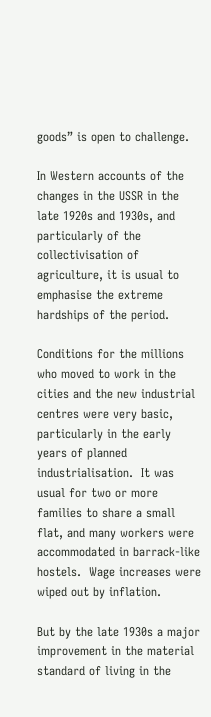goods” is open to challenge.

In Western accounts of the changes in the USSR in the late 1920s and 1930s, and particularly of the collectivisation of agriculture, it is usual to emphasise the extreme hardships of the period.

Conditions for the millions who moved to work in the cities and the new industrial centres were very basic, particularly in the early years of planned industrialisation.  It was usual for two or more families to share a small flat, and many workers were accommodated in barrack-like hostels.  Wage increases were wiped out by inflation.

But by the late 1930s a major improvement in the material standard of living in the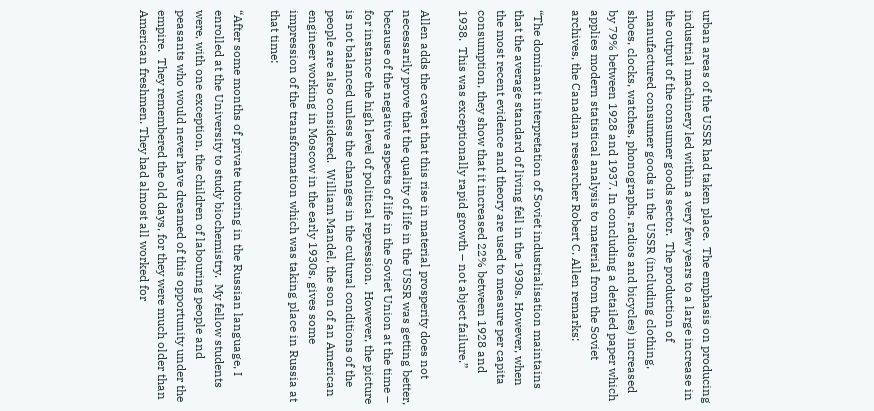urban areas of the USSR had taken place.  The emphasis on producing industrial machinery led within a very few years to a large increase in the output of the consumer goods sector.  The production of manufactured consumer goods in the USSR (including clothing, shoes, clocks, watches, phonographs, radios and bicycles) increased by 79% between 1928 and 1937. In concluding a detailed paper which applies modern statistical analysis to material from the Soviet archives, the Canadian researcher Robert C. Allen remarks:

“The dominant interpretation of Soviet industrialisation maintains that the average standard of living fell in the 1930s. However, when the most recent evidence and theory are used to measure per capita consumption, they show that it increased 22% between 1928 and 1938.  This was exceptionally rapid growth – not abject failure.”

Allen adds the caveat that this rise in material prosperity does not necessarily prove that the quality of life in the USSR was getting better, because of the negative aspects of life in the Soviet Union at the time – for instance the high level of political repression.  However, the picture is not balanced unless the changes in the cultural conditions of the people are also considered.  William Mandel, the son of an American engineer working in Moscow in the early 1930s, gives some impression of the transformation which was taking place in Russia at that time:

“After some months of private tutoring in the Russian language, I enrolled at the University to study biochemistry.  My fellow students were, with one exception, the children of labouring people and peasants who would never have dreamed of this opportunity under the empire.  They remembered the old days, for they were much older than American freshmen. They had almost all worked for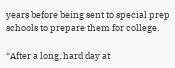years before being sent to special prep schools to prepare them for college.

“After a long, hard day at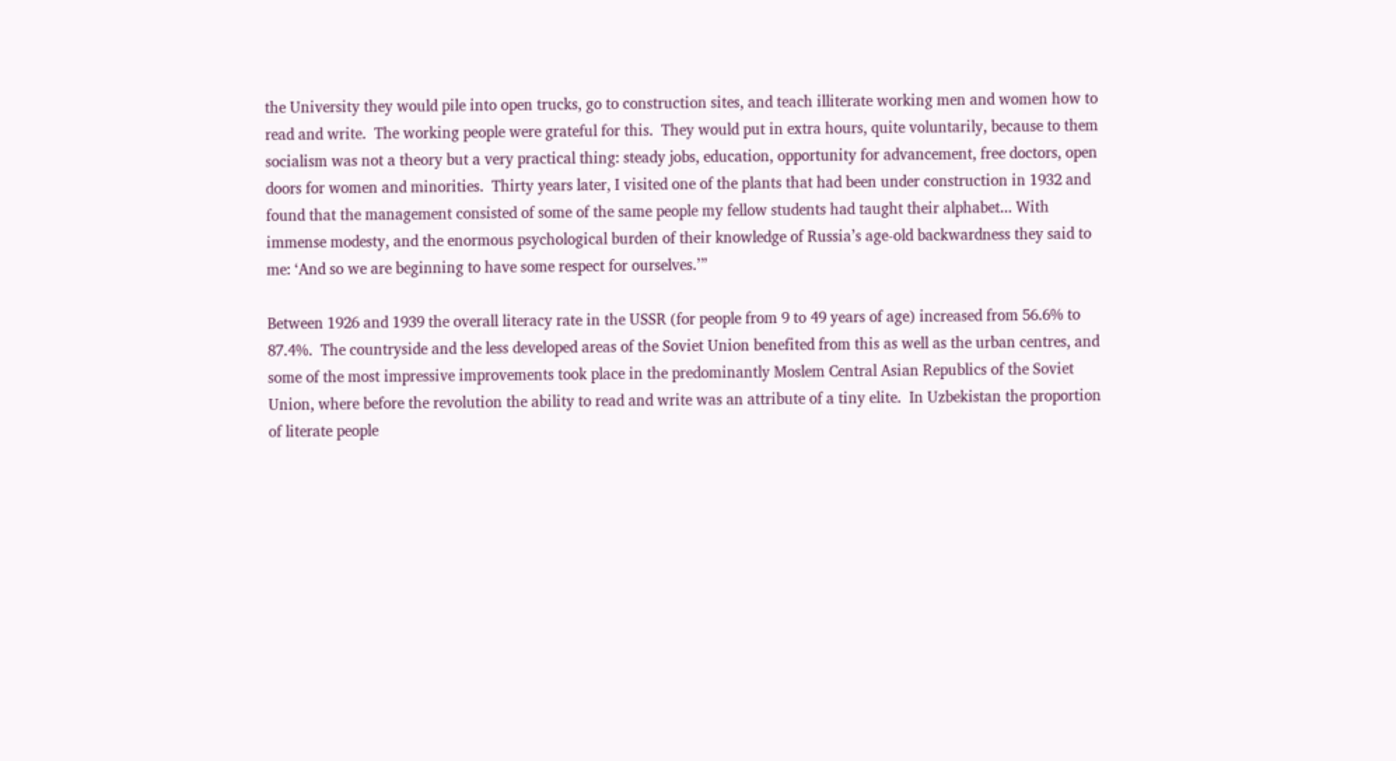the University they would pile into open trucks, go to construction sites, and teach illiterate working men and women how to read and write.  The working people were grateful for this.  They would put in extra hours, quite voluntarily, because to them socialism was not a theory but a very practical thing: steady jobs, education, opportunity for advancement, free doctors, open doors for women and minorities.  Thirty years later, I visited one of the plants that had been under construction in 1932 and found that the management consisted of some of the same people my fellow students had taught their alphabet... With immense modesty, and the enormous psychological burden of their knowledge of Russia’s age-old backwardness they said to me: ‘And so we are beginning to have some respect for ourselves.’”

Between 1926 and 1939 the overall literacy rate in the USSR (for people from 9 to 49 years of age) increased from 56.6% to 87.4%.  The countryside and the less developed areas of the Soviet Union benefited from this as well as the urban centres, and some of the most impressive improvements took place in the predominantly Moslem Central Asian Republics of the Soviet Union, where before the revolution the ability to read and write was an attribute of a tiny elite.  In Uzbekistan the proportion of literate people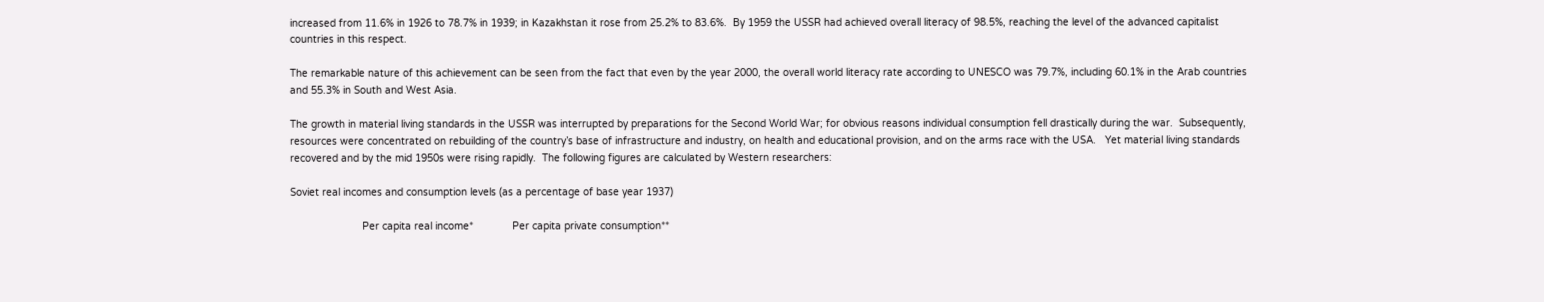increased from 11.6% in 1926 to 78.7% in 1939; in Kazakhstan it rose from 25.2% to 83.6%.  By 1959 the USSR had achieved overall literacy of 98.5%, reaching the level of the advanced capitalist countries in this respect.

The remarkable nature of this achievement can be seen from the fact that even by the year 2000, the overall world literacy rate according to UNESCO was 79.7%, including 60.1% in the Arab countries and 55.3% in South and West Asia.

The growth in material living standards in the USSR was interrupted by preparations for the Second World War; for obvious reasons individual consumption fell drastically during the war.  Subsequently, resources were concentrated on rebuilding of the country’s base of infrastructure and industry, on health and educational provision, and on the arms race with the USA.   Yet material living standards recovered and by the mid 1950s were rising rapidly.  The following figures are calculated by Western researchers:

Soviet real incomes and consumption levels (as a percentage of base year 1937)

                        Per capita real income*             Per capita private consumption**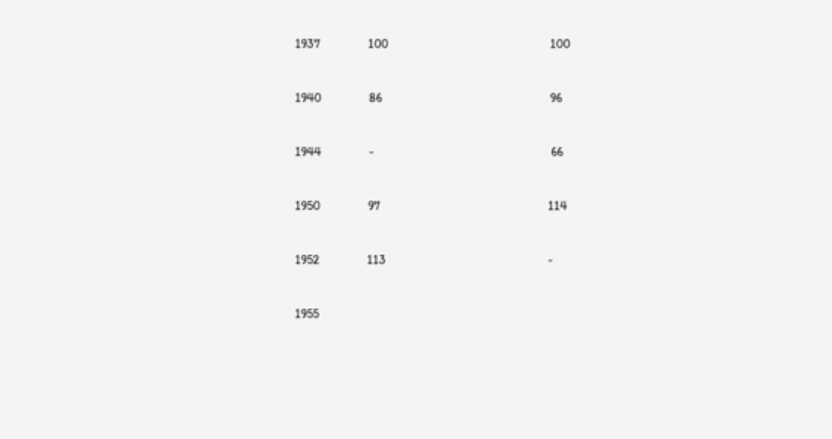1937                100                                                      100


1940                86                                                        96


1944                -                                                           66


1950                97                                                        114


1952                113                                                      -


1955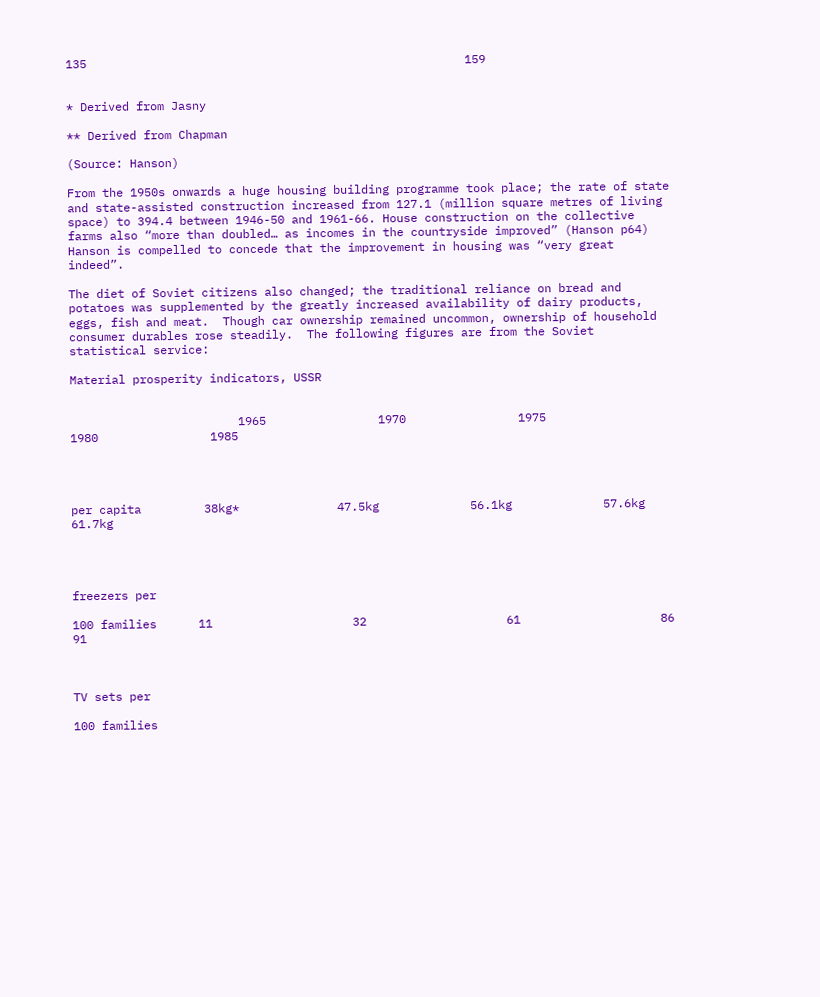135                                                      159


* Derived from Jasny

** Derived from Chapman

(Source: Hanson)

From the 1950s onwards a huge housing building programme took place; the rate of state and state-assisted construction increased from 127.1 (million square metres of living space) to 394.4 between 1946-50 and 1961-66. House construction on the collective farms also “more than doubled… as incomes in the countryside improved” (Hanson p64) Hanson is compelled to concede that the improvement in housing was “very great indeed”.

The diet of Soviet citizens also changed; the traditional reliance on bread and potatoes was supplemented by the greatly increased availability of dairy products, eggs, fish and meat.  Though car ownership remained uncommon, ownership of household consumer durables rose steadily.  The following figures are from the Soviet statistical service:

Material prosperity indicators, USSR


                        1965                1970                1975                1980                1985




per capita         38kg*              47.5kg             56.1kg             57.6kg             61.7kg




freezers per

100 families      11                    32                    61                    86                    91



TV sets per

100 families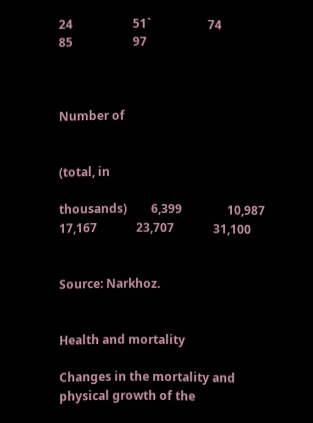24                    51`                   74                    85                    97



Number of


(total, in

thousands)        6,399               10,987             17,167             23,707             31,100


Source: Narkhoz.


Health and mortality

Changes in the mortality and physical growth of the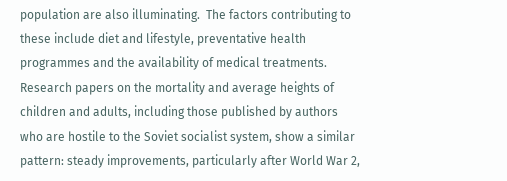population are also illuminating.  The factors contributing to these include diet and lifestyle, preventative health programmes and the availability of medical treatments.  Research papers on the mortality and average heights of children and adults, including those published by authors who are hostile to the Soviet socialist system, show a similar pattern: steady improvements, particularly after World War 2,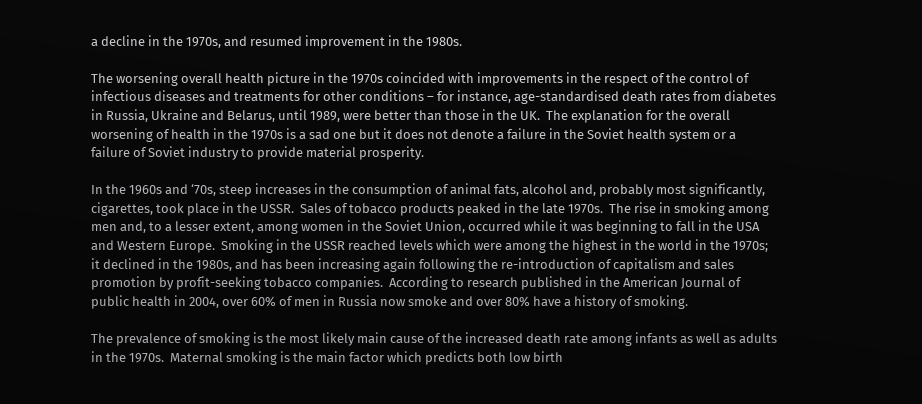a decline in the 1970s, and resumed improvement in the 1980s.

The worsening overall health picture in the 1970s coincided with improvements in the respect of the control of infectious diseases and treatments for other conditions – for instance, age-standardised death rates from diabetes in Russia, Ukraine and Belarus, until 1989, were better than those in the UK.  The explanation for the overall worsening of health in the 1970s is a sad one but it does not denote a failure in the Soviet health system or a failure of Soviet industry to provide material prosperity.

In the 1960s and ‘70s, steep increases in the consumption of animal fats, alcohol and, probably most significantly, cigarettes, took place in the USSR.  Sales of tobacco products peaked in the late 1970s.  The rise in smoking among men and, to a lesser extent, among women in the Soviet Union, occurred while it was beginning to fall in the USA and Western Europe.  Smoking in the USSR reached levels which were among the highest in the world in the 1970s; it declined in the 1980s, and has been increasing again following the re-introduction of capitalism and sales promotion by profit-seeking tobacco companies.  According to research published in the American Journal of public health in 2004, over 60% of men in Russia now smoke and over 80% have a history of smoking.

The prevalence of smoking is the most likely main cause of the increased death rate among infants as well as adults in the 1970s.  Maternal smoking is the main factor which predicts both low birth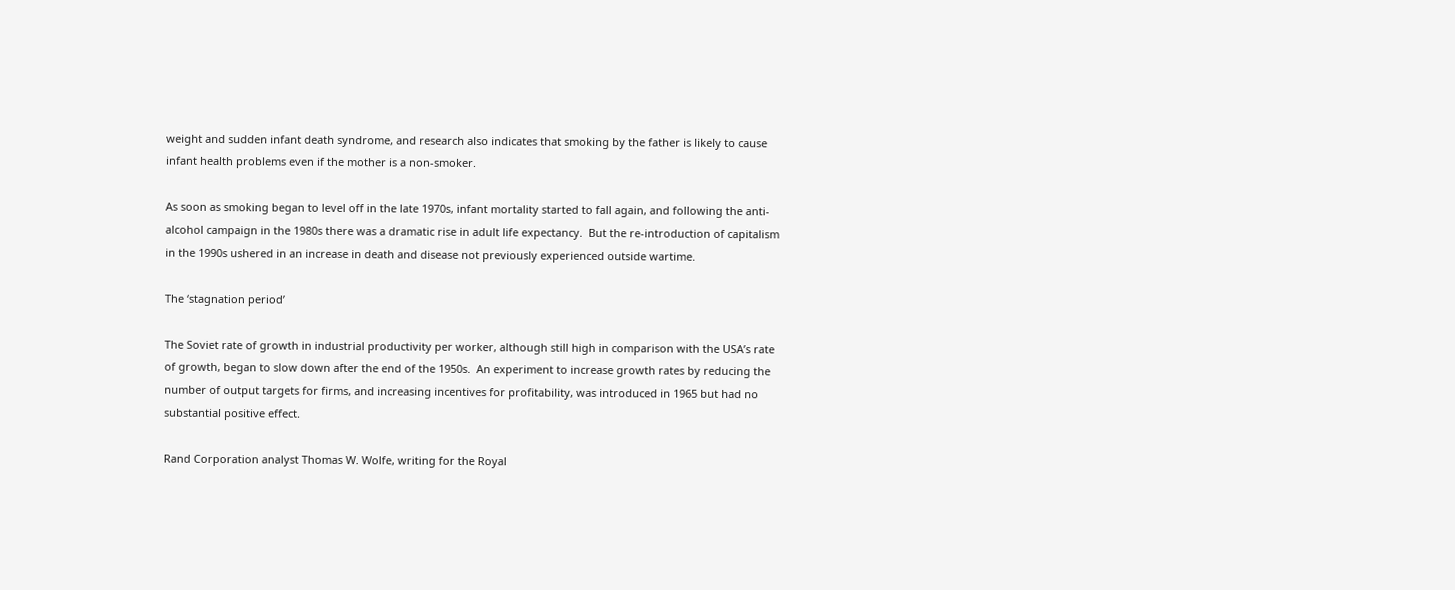weight and sudden infant death syndrome, and research also indicates that smoking by the father is likely to cause infant health problems even if the mother is a non-smoker.

As soon as smoking began to level off in the late 1970s, infant mortality started to fall again, and following the anti-alcohol campaign in the 1980s there was a dramatic rise in adult life expectancy.  But the re-introduction of capitalism in the 1990s ushered in an increase in death and disease not previously experienced outside wartime.

The ‘stagnation period’

The Soviet rate of growth in industrial productivity per worker, although still high in comparison with the USA’s rate of growth, began to slow down after the end of the 1950s.  An experiment to increase growth rates by reducing the number of output targets for firms, and increasing incentives for profitability, was introduced in 1965 but had no substantial positive effect.

Rand Corporation analyst Thomas W. Wolfe, writing for the Royal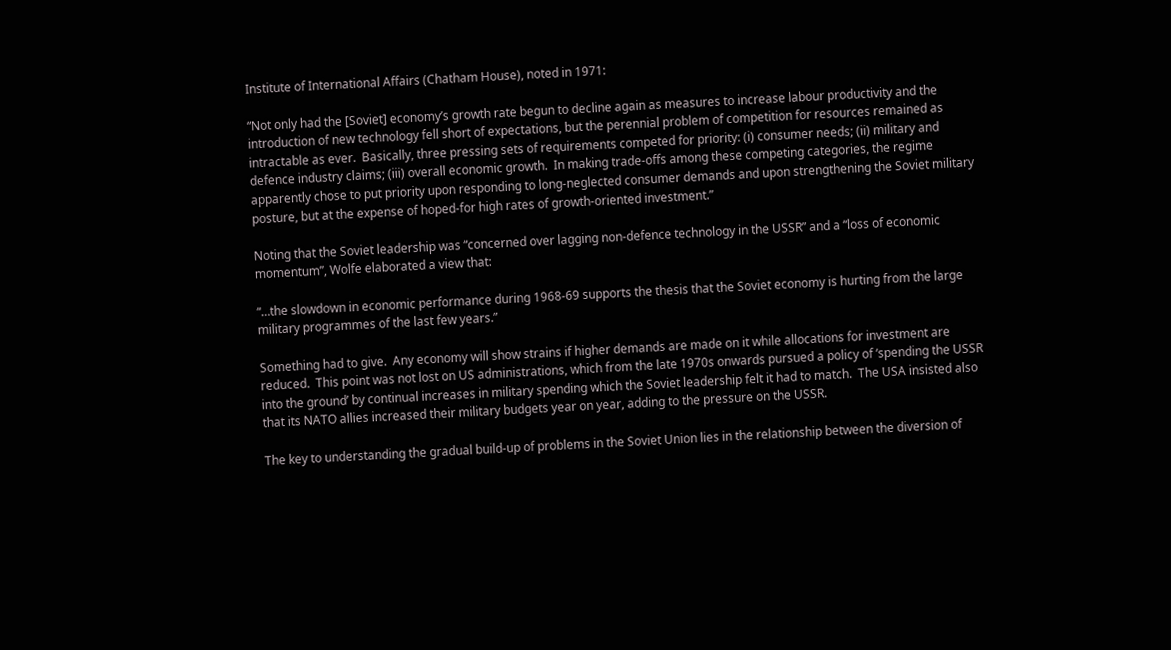Institute of International Affairs (Chatham House), noted in 1971:

“Not only had the [Soviet] economy’s growth rate begun to decline again as measures to increase labour productivity and the introduction of new technology fell short of expectations, but the perennial problem of competition for resources remained as intractable as ever.  Basically, three pressing sets of requirements competed for priority: (i) consumer needs; (ii) military and defence industry claims; (iii) overall economic growth.  In making trade-offs among these competing categories, the regime apparently chose to put priority upon responding to long-neglected consumer demands and upon strengthening the Soviet military posture, but at the expense of hoped-for high rates of growth-oriented investment.”

Noting that the Soviet leadership was “concerned over lagging non-defence technology in the USSR” and a “loss of economic momentum”, Wolfe elaborated a view that:

“…the slowdown in economic performance during 1968-69 supports the thesis that the Soviet economy is hurting from the large military programmes of the last few years.”

Something had to give.  Any economy will show strains if higher demands are made on it while allocations for investment are reduced.  This point was not lost on US administrations, which from the late 1970s onwards pursued a policy of ‘spending the USSR into the ground’ by continual increases in military spending which the Soviet leadership felt it had to match.  The USA insisted also that its NATO allies increased their military budgets year on year, adding to the pressure on the USSR.

The key to understanding the gradual build-up of problems in the Soviet Union lies in the relationship between the diversion of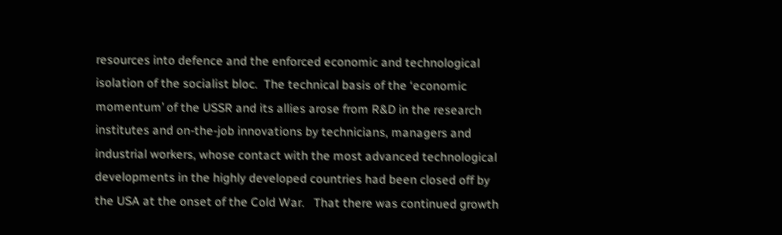resources into defence and the enforced economic and technological isolation of the socialist bloc.  The technical basis of the ‘economic momentum’ of the USSR and its allies arose from R&D in the research institutes and on-the-job innovations by technicians, managers and industrial workers, whose contact with the most advanced technological developments in the highly developed countries had been closed off by the USA at the onset of the Cold War.   That there was continued growth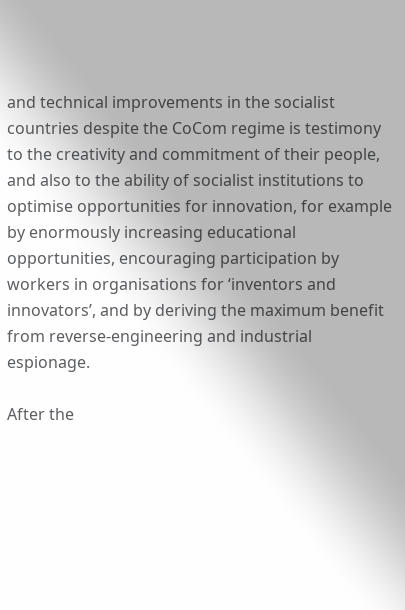and technical improvements in the socialist countries despite the CoCom regime is testimony to the creativity and commitment of their people, and also to the ability of socialist institutions to optimise opportunities for innovation, for example by enormously increasing educational opportunities, encouraging participation by workers in organisations for ‘inventors and innovators’, and by deriving the maximum benefit from reverse-engineering and industrial espionage.

After the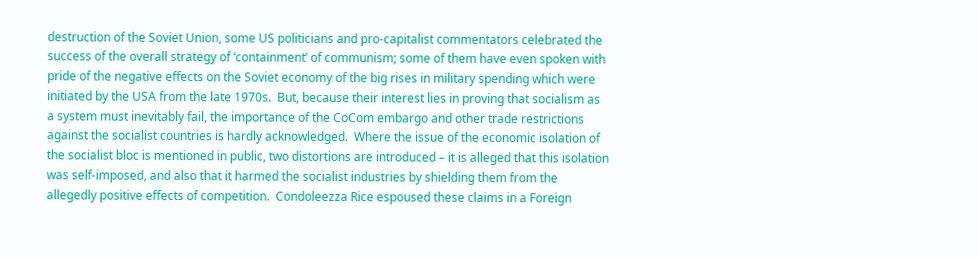destruction of the Soviet Union, some US politicians and pro-capitalist commentators celebrated the success of the overall strategy of ‘containment’ of communism; some of them have even spoken with pride of the negative effects on the Soviet economy of the big rises in military spending which were initiated by the USA from the late 1970s.  But, because their interest lies in proving that socialism as a system must inevitably fail, the importance of the CoCom embargo and other trade restrictions against the socialist countries is hardly acknowledged.  Where the issue of the economic isolation of the socialist bloc is mentioned in public, two distortions are introduced – it is alleged that this isolation was self-imposed, and also that it harmed the socialist industries by shielding them from the allegedly positive effects of competition.  Condoleezza Rice espoused these claims in a Foreign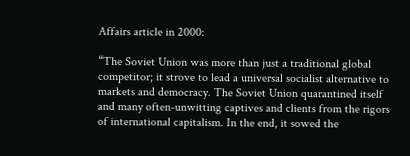Affairs article in 2000:

“The Soviet Union was more than just a traditional global competitor; it strove to lead a universal socialist alternative to markets and democracy. The Soviet Union quarantined itself and many often-unwitting captives and clients from the rigors of international capitalism. In the end, it sowed the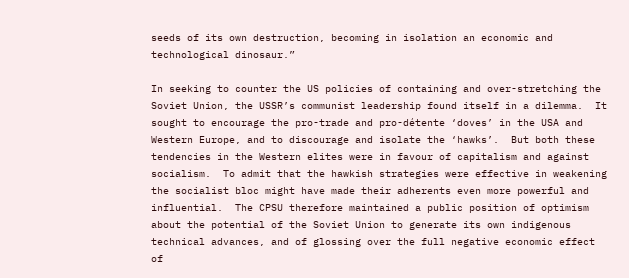seeds of its own destruction, becoming in isolation an economic and technological dinosaur.”

In seeking to counter the US policies of containing and over-stretching the Soviet Union, the USSR’s communist leadership found itself in a dilemma.  It sought to encourage the pro-trade and pro-détente ‘doves’ in the USA and Western Europe, and to discourage and isolate the ‘hawks’.  But both these tendencies in the Western elites were in favour of capitalism and against socialism.  To admit that the hawkish strategies were effective in weakening the socialist bloc might have made their adherents even more powerful and influential.  The CPSU therefore maintained a public position of optimism about the potential of the Soviet Union to generate its own indigenous technical advances, and of glossing over the full negative economic effect of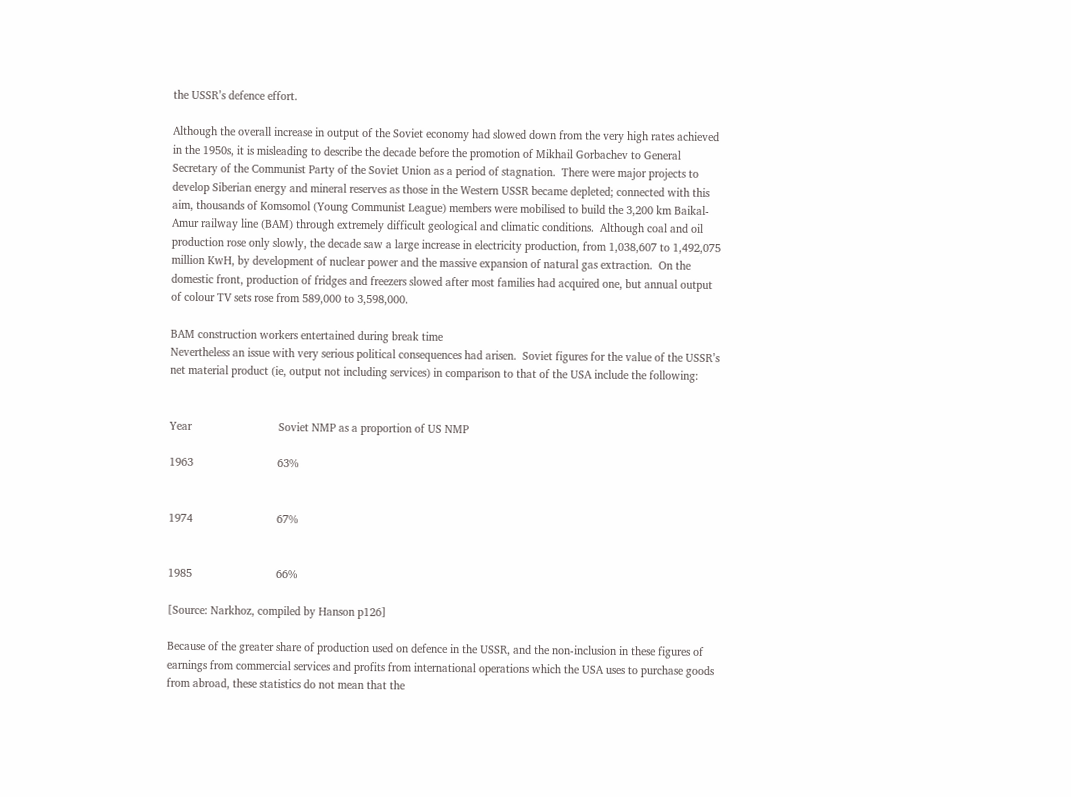the USSR’s defence effort.

Although the overall increase in output of the Soviet economy had slowed down from the very high rates achieved in the 1950s, it is misleading to describe the decade before the promotion of Mikhail Gorbachev to General Secretary of the Communist Party of the Soviet Union as a period of stagnation.  There were major projects to develop Siberian energy and mineral reserves as those in the Western USSR became depleted; connected with this aim, thousands of Komsomol (Young Communist League) members were mobilised to build the 3,200 km Baikal-Amur railway line (BAM) through extremely difficult geological and climatic conditions.  Although coal and oil production rose only slowly, the decade saw a large increase in electricity production, from 1,038,607 to 1,492,075 million KwH, by development of nuclear power and the massive expansion of natural gas extraction.  On the domestic front, production of fridges and freezers slowed after most families had acquired one, but annual output of colour TV sets rose from 589,000 to 3,598,000.

BAM construction workers entertained during break time
Nevertheless an issue with very serious political consequences had arisen.  Soviet figures for the value of the USSR’s net material product (ie, output not including services) in comparison to that of the USA include the following:


Year                             Soviet NMP as a proportion of US NMP

1963                            63%


1974                            67%


1985                            66%

[Source: Narkhoz, compiled by Hanson p126]

Because of the greater share of production used on defence in the USSR, and the non-inclusion in these figures of earnings from commercial services and profits from international operations which the USA uses to purchase goods from abroad, these statistics do not mean that the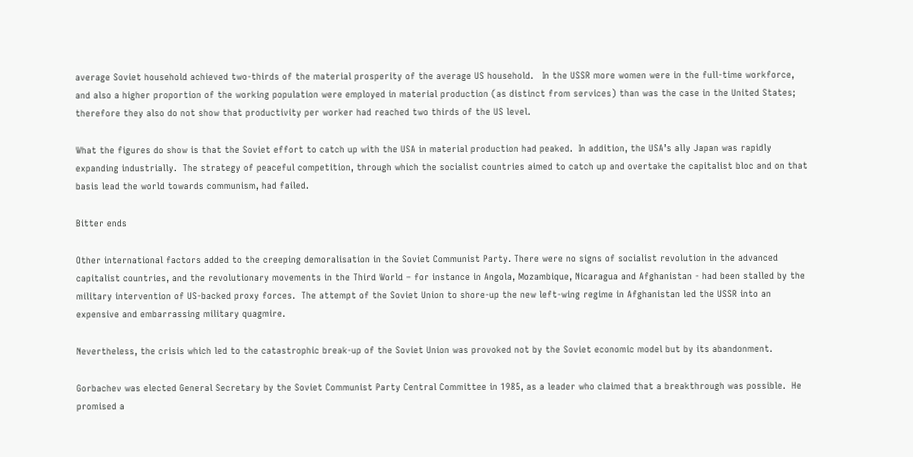average Soviet household achieved two-thirds of the material prosperity of the average US household.   In the USSR more women were in the full-time workforce, and also a higher proportion of the working population were employed in material production (as distinct from services) than was the case in the United States; therefore they also do not show that productivity per worker had reached two thirds of the US level.

What the figures do show is that the Soviet effort to catch up with the USA in material production had peaked.  In addition, the USA’s ally Japan was rapidly expanding industrially.  The strategy of peaceful competition, through which the socialist countries aimed to catch up and overtake the capitalist bloc and on that basis lead the world towards communism, had failed.

Bitter ends

Other international factors added to the creeping demoralisation in the Soviet Communist Party. There were no signs of socialist revolution in the advanced capitalist countries, and the revolutionary movements in the Third World – for instance in Angola, Mozambique, Nicaragua and Afghanistan - had been stalled by the military intervention of US-backed proxy forces.  The attempt of the Soviet Union to shore-up the new left-wing regime in Afghanistan led the USSR into an expensive and embarrassing military quagmire.

Nevertheless, the crisis which led to the catastrophic break-up of the Soviet Union was provoked not by the Soviet economic model but by its abandonment.

Gorbachev was elected General Secretary by the Soviet Communist Party Central Committee in 1985, as a leader who claimed that a breakthrough was possible.  He promised a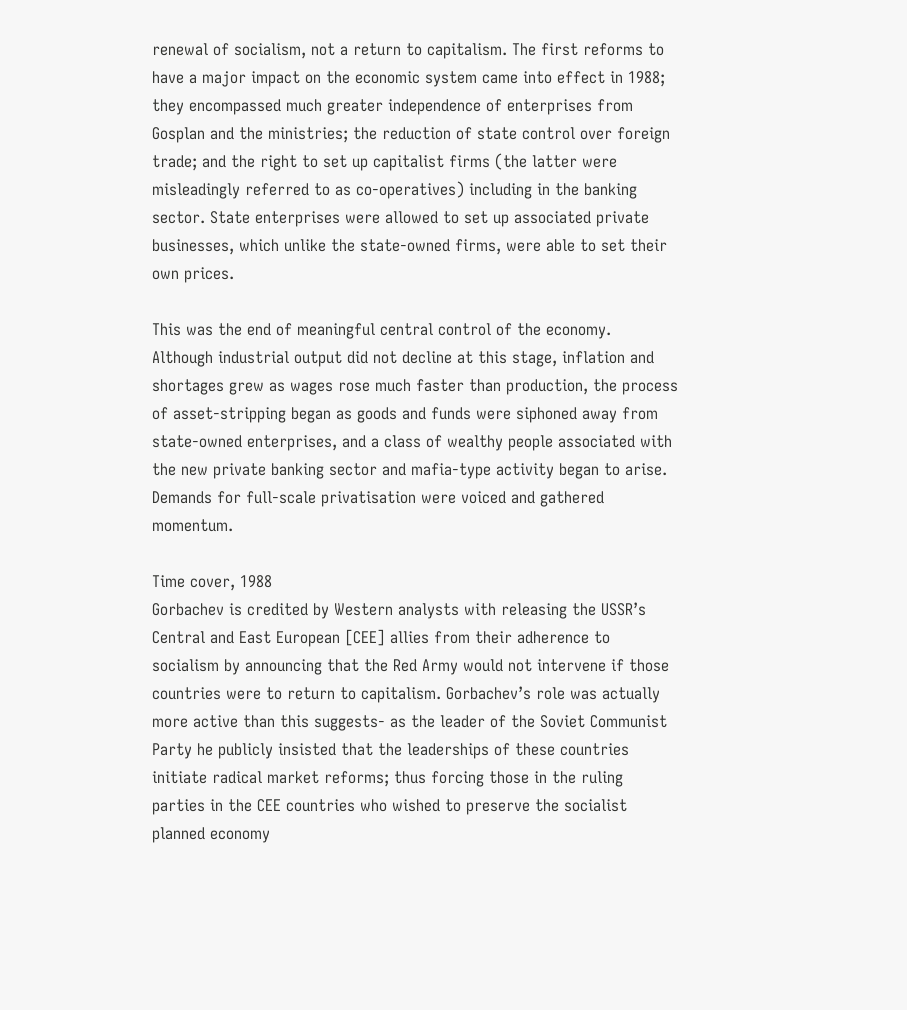renewal of socialism, not a return to capitalism. The first reforms to have a major impact on the economic system came into effect in 1988; they encompassed much greater independence of enterprises from Gosplan and the ministries; the reduction of state control over foreign trade; and the right to set up capitalist firms (the latter were misleadingly referred to as co-operatives) including in the banking sector. State enterprises were allowed to set up associated private businesses, which unlike the state-owned firms, were able to set their own prices.

This was the end of meaningful central control of the economy.  Although industrial output did not decline at this stage, inflation and shortages grew as wages rose much faster than production, the process of asset-stripping began as goods and funds were siphoned away from state-owned enterprises, and a class of wealthy people associated with the new private banking sector and mafia-type activity began to arise. Demands for full-scale privatisation were voiced and gathered momentum.

Time cover, 1988
Gorbachev is credited by Western analysts with releasing the USSR’s Central and East European [CEE] allies from their adherence to socialism by announcing that the Red Army would not intervene if those countries were to return to capitalism. Gorbachev’s role was actually more active than this suggests- as the leader of the Soviet Communist Party he publicly insisted that the leaderships of these countries initiate radical market reforms; thus forcing those in the ruling parties in the CEE countries who wished to preserve the socialist planned economy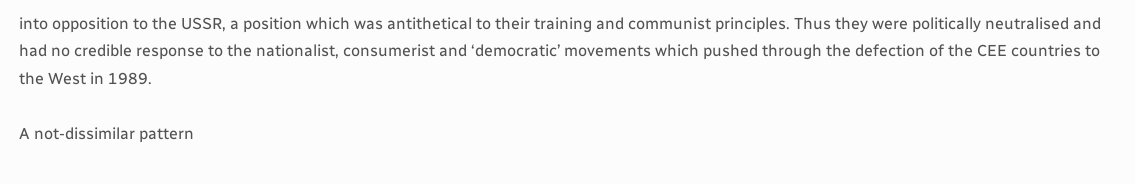into opposition to the USSR, a position which was antithetical to their training and communist principles. Thus they were politically neutralised and had no credible response to the nationalist, consumerist and ‘democratic’ movements which pushed through the defection of the CEE countries to the West in 1989.

A not-dissimilar pattern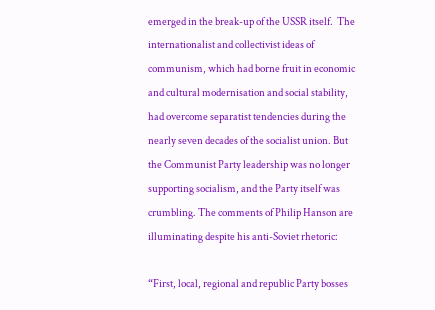emerged in the break-up of the USSR itself.  The internationalist and collectivist ideas of communism, which had borne fruit in economic and cultural modernisation and social stability, had overcome separatist tendencies during the nearly seven decades of the socialist union. But the Communist Party leadership was no longer supporting socialism, and the Party itself was crumbling. The comments of Philip Hanson are illuminating despite his anti-Soviet rhetoric:

“First, local, regional and republic Party bosses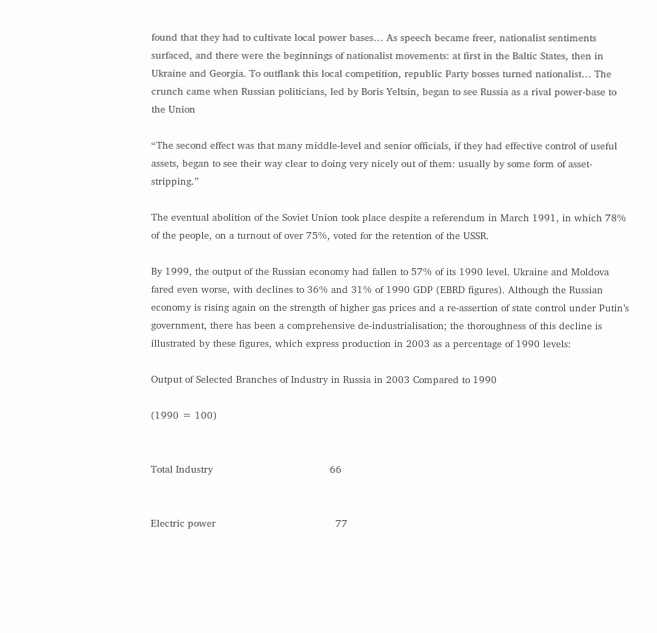found that they had to cultivate local power bases… As speech became freer, nationalist sentiments surfaced, and there were the beginnings of nationalist movements: at first in the Baltic States, then in Ukraine and Georgia. To outflank this local competition, republic Party bosses turned nationalist… The crunch came when Russian politicians, led by Boris Yeltsin, began to see Russia as a rival power-base to the Union

“The second effect was that many middle-level and senior officials, if they had effective control of useful assets, began to see their way clear to doing very nicely out of them: usually by some form of asset-stripping.”

The eventual abolition of the Soviet Union took place despite a referendum in March 1991, in which 78% of the people, on a turnout of over 75%, voted for the retention of the USSR.

By 1999, the output of the Russian economy had fallen to 57% of its 1990 level. Ukraine and Moldova fared even worse, with declines to 36% and 31% of 1990 GDP (EBRD figures). Although the Russian economy is rising again on the strength of higher gas prices and a re-assertion of state control under Putin’s government, there has been a comprehensive de-industrialisation; the thoroughness of this decline is illustrated by these figures, which express production in 2003 as a percentage of 1990 levels:

Output of Selected Branches of Industry in Russia in 2003 Compared to 1990

(1990 = 100)


Total Industry                                       66


Electric power                                        77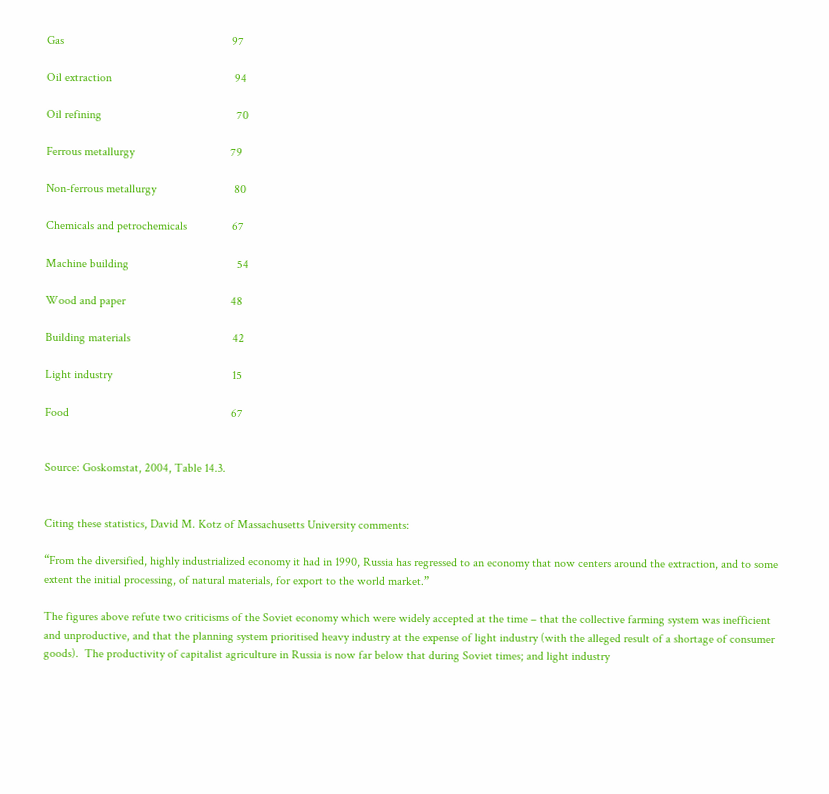Gas                                                        97

Oil extraction                                         94

Oil refining                                             70

Ferrous metallurgy                                79

Non-ferrous metallurgy                          80

Chemicals and petrochemicals               67

Machine building                                    54

Wood and paper                                   48

Building materials                                  42

Light industry                                        15

Food                                                      67


Source: Goskomstat, 2004, Table 14.3.


Citing these statistics, David M. Kotz of Massachusetts University comments:

“From the diversified, highly industrialized economy it had in 1990, Russia has regressed to an economy that now centers around the extraction, and to some extent the initial processing, of natural materials, for export to the world market.”

The figures above refute two criticisms of the Soviet economy which were widely accepted at the time – that the collective farming system was inefficient and unproductive, and that the planning system prioritised heavy industry at the expense of light industry (with the alleged result of a shortage of consumer goods).  The productivity of capitalist agriculture in Russia is now far below that during Soviet times; and light industry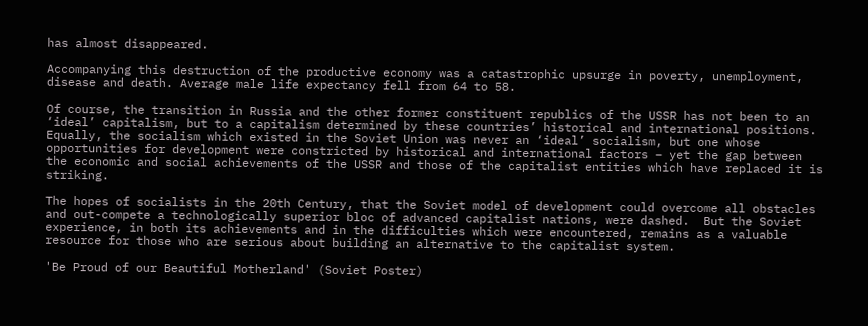has almost disappeared.

Accompanying this destruction of the productive economy was a catastrophic upsurge in poverty, unemployment, disease and death. Average male life expectancy fell from 64 to 58.

Of course, the transition in Russia and the other former constituent republics of the USSR has not been to an ‘ideal’ capitalism, but to a capitalism determined by these countries’ historical and international positions. Equally, the socialism which existed in the Soviet Union was never an ‘ideal’ socialism, but one whose opportunities for development were constricted by historical and international factors – yet the gap between the economic and social achievements of the USSR and those of the capitalist entities which have replaced it is striking.

The hopes of socialists in the 20th Century, that the Soviet model of development could overcome all obstacles and out-compete a technologically superior bloc of advanced capitalist nations, were dashed.  But the Soviet experience, in both its achievements and in the difficulties which were encountered, remains as a valuable resource for those who are serious about building an alternative to the capitalist system.

'Be Proud of our Beautiful Motherland' (Soviet Poster)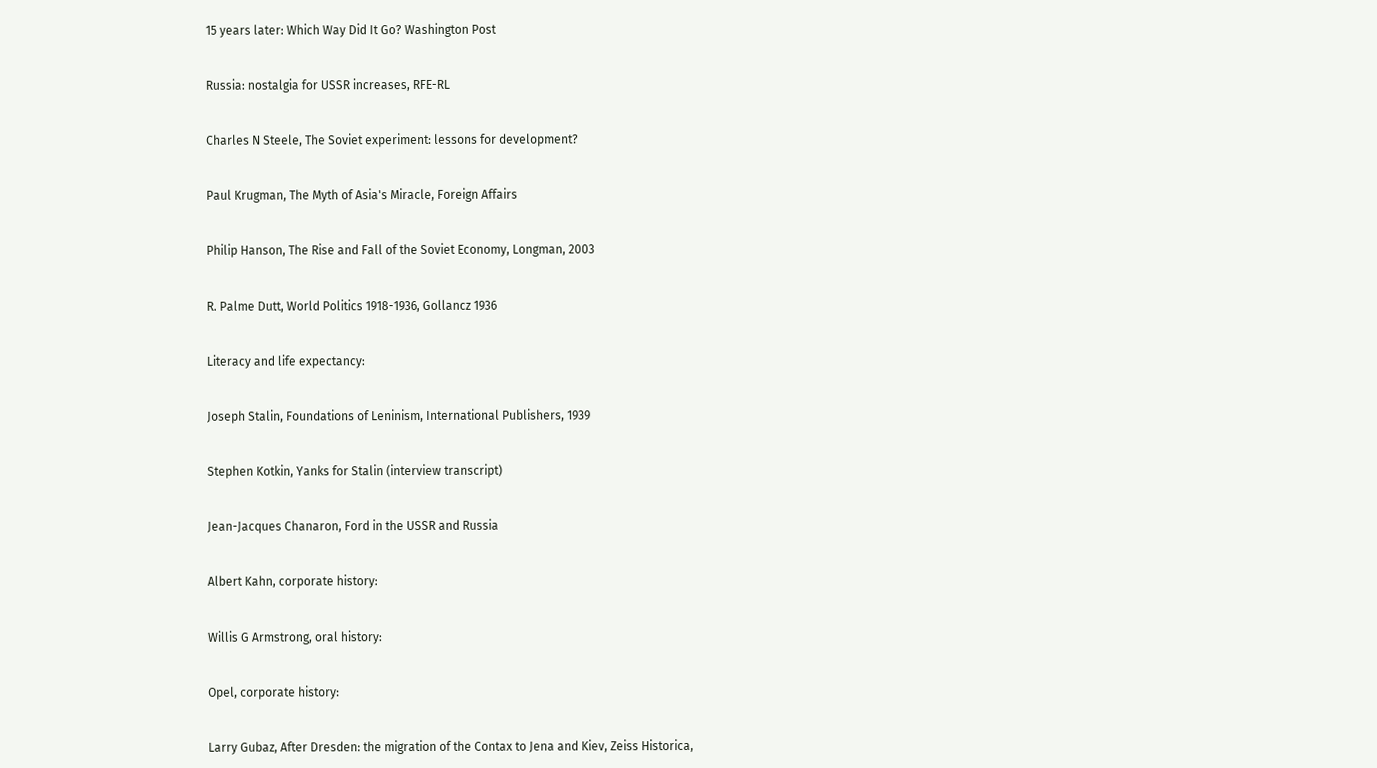15 years later: Which Way Did It Go? Washington Post


Russia: nostalgia for USSR increases, RFE-RL


Charles N Steele, The Soviet experiment: lessons for development?


Paul Krugman, The Myth of Asia's Miracle, Foreign Affairs


Philip Hanson, The Rise and Fall of the Soviet Economy, Longman, 2003


R. Palme Dutt, World Politics 1918-1936, Gollancz 1936


Literacy and life expectancy:


Joseph Stalin, Foundations of Leninism, International Publishers, 1939


Stephen Kotkin, Yanks for Stalin (interview transcript)


Jean-Jacques Chanaron, Ford in the USSR and Russia


Albert Kahn, corporate history:


Willis G Armstrong, oral history:


Opel, corporate history:


Larry Gubaz, After Dresden: the migration of the Contax to Jena and Kiev, Zeiss Historica,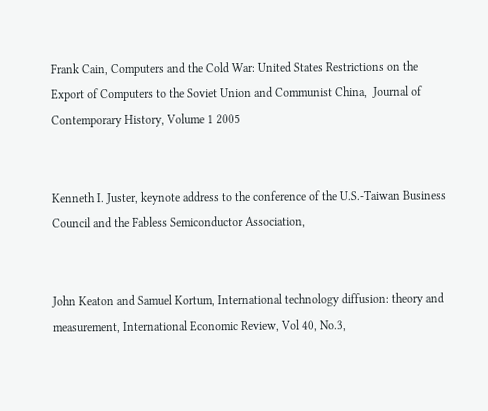Frank Cain, Computers and the Cold War: United States Restrictions on the Export of Computers to the Soviet Union and Communist China,  Journal of Contemporary History, Volume 1 2005


Kenneth I. Juster, keynote address to the conference of the U.S.-Taiwan Business Council and the Fabless Semiconductor Association,


John Keaton and Samuel Kortum, International technology diffusion: theory and measurement, International Economic Review, Vol 40, No.3,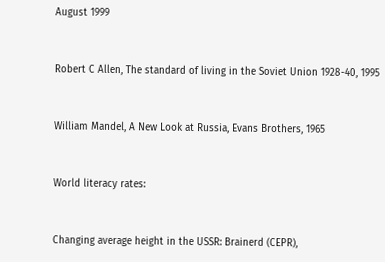August 1999


Robert C Allen, The standard of living in the Soviet Union 1928-40, 1995


William Mandel, A New Look at Russia, Evans Brothers, 1965


World literacy rates:


Changing average height in the USSR: Brainerd (CEPR),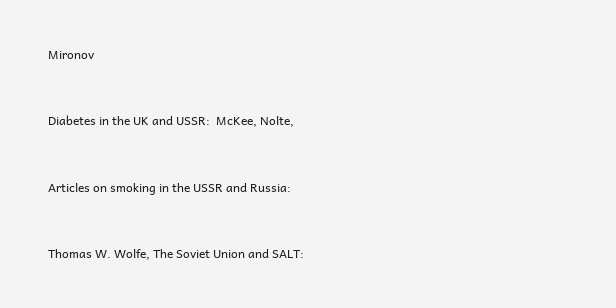Mironov


Diabetes in the UK and USSR:  McKee, Nolte,


Articles on smoking in the USSR and Russia:


Thomas W. Wolfe, The Soviet Union and SALT: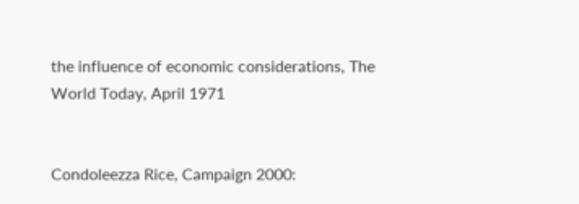the influence of economic considerations, The World Today, April 1971


Condoleezza Rice, Campaign 2000: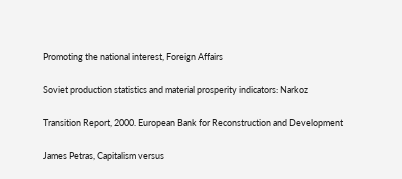Promoting the national interest, Foreign Affairs


Soviet production statistics and material prosperity indicators: Narkoz


Transition Report, 2000. European Bank for Reconstruction and Development


James Petras, Capitalism versus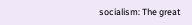socialism: The great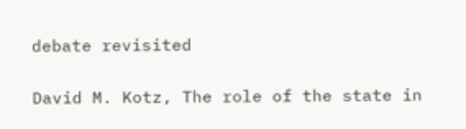debate revisited


David M. Kotz, The role of the state in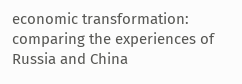economic transformation: comparing the experiences of Russia and China